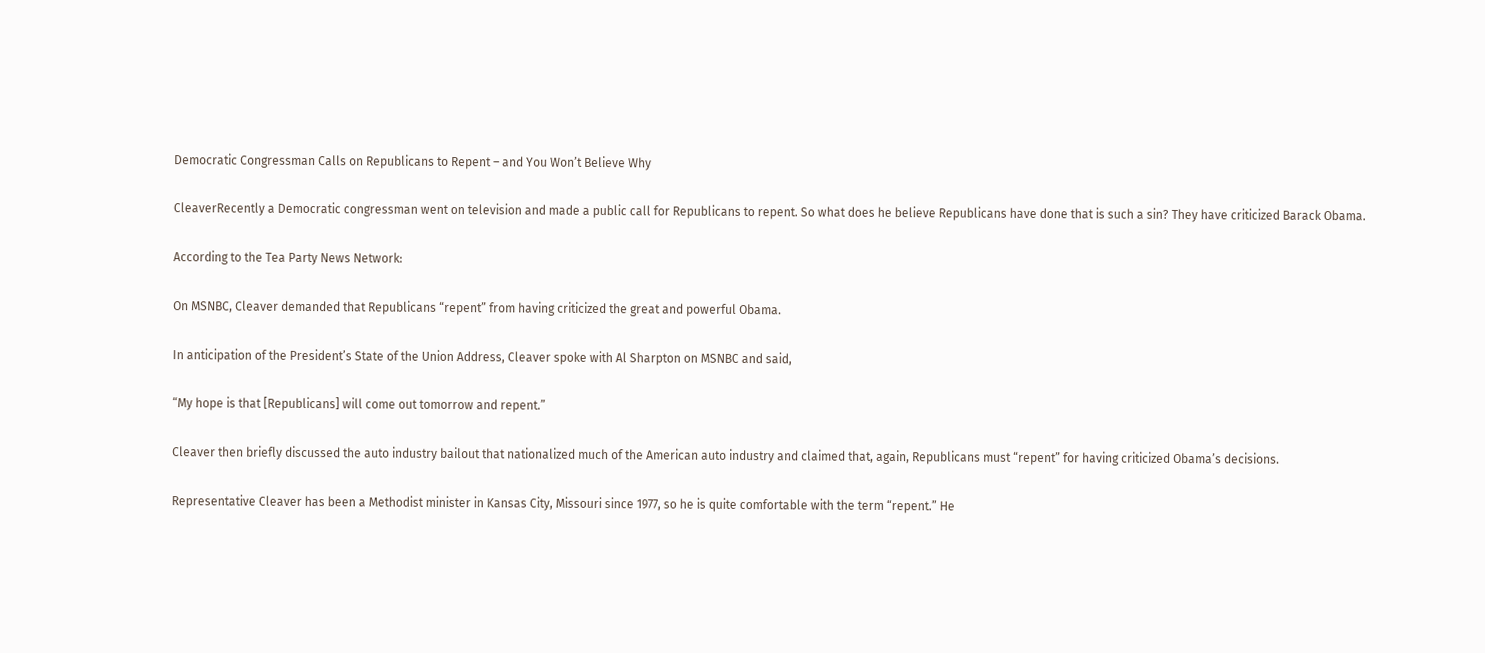Democratic Congressman Calls on Republicans to Repent – and You Won’t Believe Why

CleaverRecently a Democratic congressman went on television and made a public call for Republicans to repent. So what does he believe Republicans have done that is such a sin? They have criticized Barack Obama.

According to the Tea Party News Network:

On MSNBC, Cleaver demanded that Republicans “repent” from having criticized the great and powerful Obama.

In anticipation of the President’s State of the Union Address, Cleaver spoke with Al Sharpton on MSNBC and said,

“My hope is that [Republicans] will come out tomorrow and repent.”

Cleaver then briefly discussed the auto industry bailout that nationalized much of the American auto industry and claimed that, again, Republicans must “repent” for having criticized Obama’s decisions.

Representative Cleaver has been a Methodist minister in Kansas City, Missouri since 1977, so he is quite comfortable with the term “repent.” He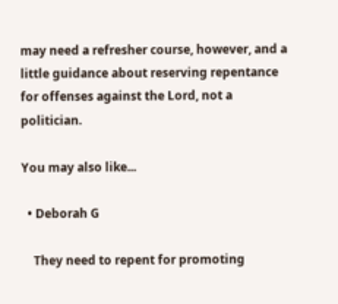may need a refresher course, however, and a little guidance about reserving repentance for offenses against the Lord, not a politician.

You may also like...

  • Deborah G

    They need to repent for promoting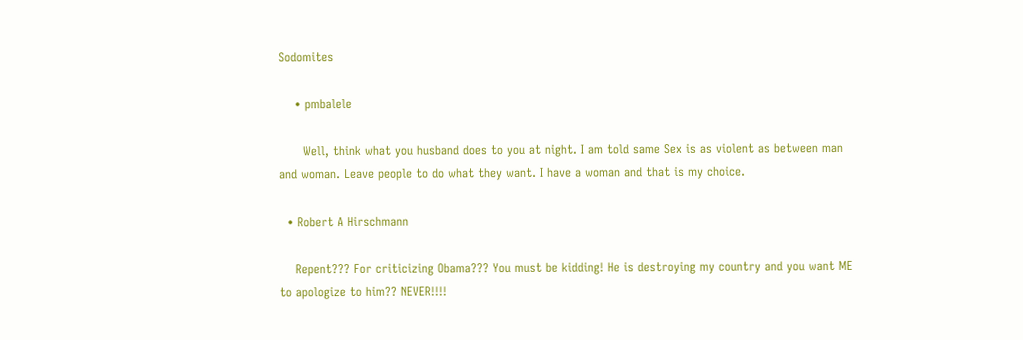Sodomites

    • pmbalele

      Well, think what you husband does to you at night. I am told same Sex is as violent as between man and woman. Leave people to do what they want. I have a woman and that is my choice.

  • Robert A Hirschmann

    Repent??? For criticizing Obama??? You must be kidding! He is destroying my country and you want ME to apologize to him?? NEVER!!!!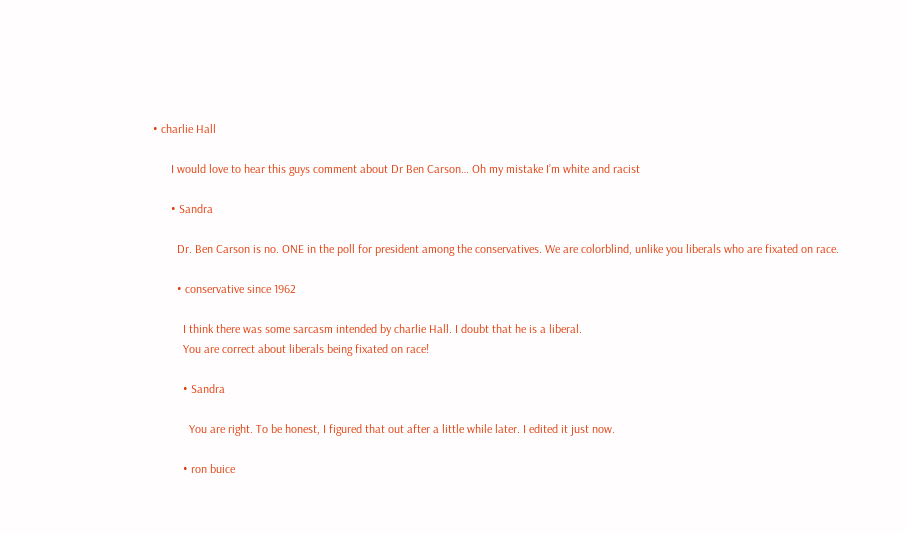• charlie Hall

      I would love to hear this guys comment about Dr Ben Carson… Oh my mistake I’m white and racist

      • Sandra

        Dr. Ben Carson is no. ONE in the poll for president among the conservatives. We are colorblind, unlike you liberals who are fixated on race.

        • conservative since 1962

          I think there was some sarcasm intended by charlie Hall. I doubt that he is a liberal.
          You are correct about liberals being fixated on race!

          • Sandra

            You are right. To be honest, I figured that out after a little while later. I edited it just now.

          • ron buice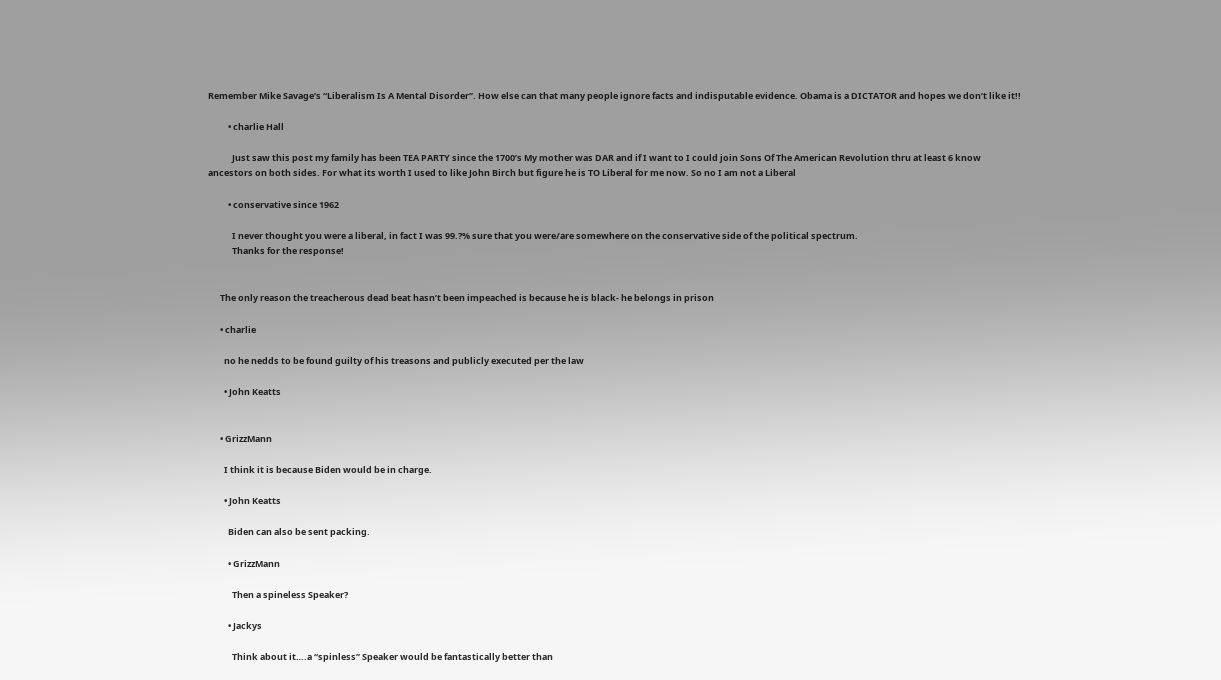Remember Mike Savage’s “Liberalism Is A Mental Disorder”. How else can that many people ignore facts and indisputable evidence. Obama is a DICTATOR and hopes we don’t like it!!

          • charlie Hall

            Just saw this post my family has been TEA PARTY since the 1700’s My mother was DAR and if I want to I could join Sons Of The American Revolution thru at least 6 know ancestors on both sides. For what its worth I used to like John Birch but figure he is TO Liberal for me now. So no I am not a Liberal

          • conservative since 1962

            I never thought you were a liberal, in fact I was 99.?% sure that you were/are somewhere on the conservative side of the political spectrum.
            Thanks for the response!


      The only reason the treacherous dead beat hasn’t been impeached is because he is black- he belongs in prison

      • charlie

        no he nedds to be found guilty of his treasons and publicly executed per the law

        • John Keatts


      • GrizzMann

        I think it is because Biden would be in charge.

        • John Keatts

          Biden can also be sent packing.

          • GrizzMann

            Then a spineless Speaker?

          • Jackys

            Think about it….a “spinless” Speaker would be fantastically better than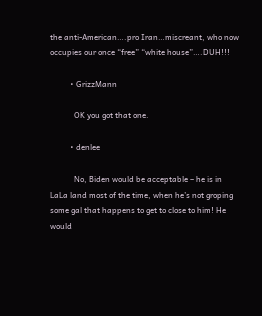the anti-American….pro Iran…miscreant, who now occupies our once “free” “white house”….DUH!!!

          • GrizzMann

            OK you got that one.

          • denlee

            No, Biden would be acceptable – he is in LaLa land most of the time, when he’s not groping some gal that happens to get to close to him! He would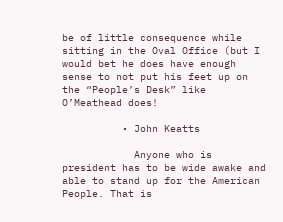be of little consequence while sitting in the Oval Office (but I would bet he does have enough sense to not put his feet up on the “People’s Desk” like O’Meathead does!

          • John Keatts

            Anyone who is president has to be wide awake and able to stand up for the American People. That is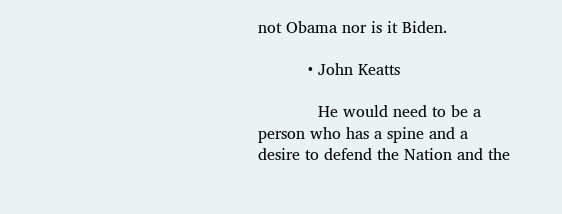not Obama nor is it Biden.

          • John Keatts

            He would need to be a person who has a spine and a desire to defend the Nation and the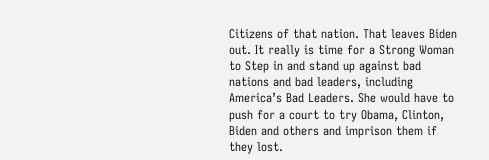Citizens of that nation. That leaves Biden out. It really is time for a Strong Woman to Step in and stand up against bad nations and bad leaders, including America’s Bad Leaders. She would have to push for a court to try Obama, Clinton, Biden and others and imprison them if they lost.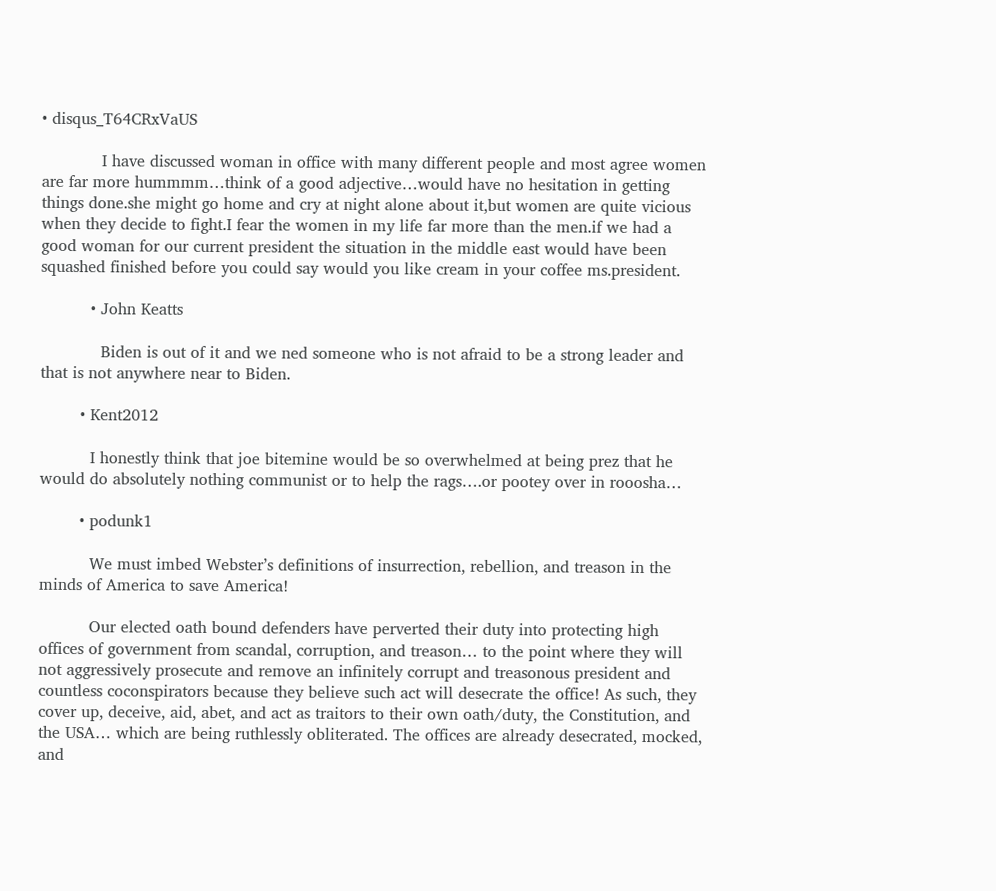• disqus_T64CRxVaUS

            I have discussed woman in office with many different people and most agree women are far more hummmm…think of a good adjective…would have no hesitation in getting things done.she might go home and cry at night alone about it,but women are quite vicious when they decide to fight.I fear the women in my life far more than the men.if we had a good woman for our current president the situation in the middle east would have been squashed finished before you could say would you like cream in your coffee ms.president.

          • John Keatts

            Biden is out of it and we ned someone who is not afraid to be a strong leader and that is not anywhere near to Biden.

        • Kent2012

          I honestly think that joe bitemine would be so overwhelmed at being prez that he would do absolutely nothing communist or to help the rags….or pootey over in rooosha…

        • podunk1

          We must imbed Webster’s definitions of insurrection, rebellion, and treason in the minds of America to save America!

          Our elected oath bound defenders have perverted their duty into protecting high offices of government from scandal, corruption, and treason… to the point where they will not aggressively prosecute and remove an infinitely corrupt and treasonous president and countless coconspirators because they believe such act will desecrate the office! As such, they cover up, deceive, aid, abet, and act as traitors to their own oath/duty, the Constitution, and the USA… which are being ruthlessly obliterated. The offices are already desecrated, mocked, and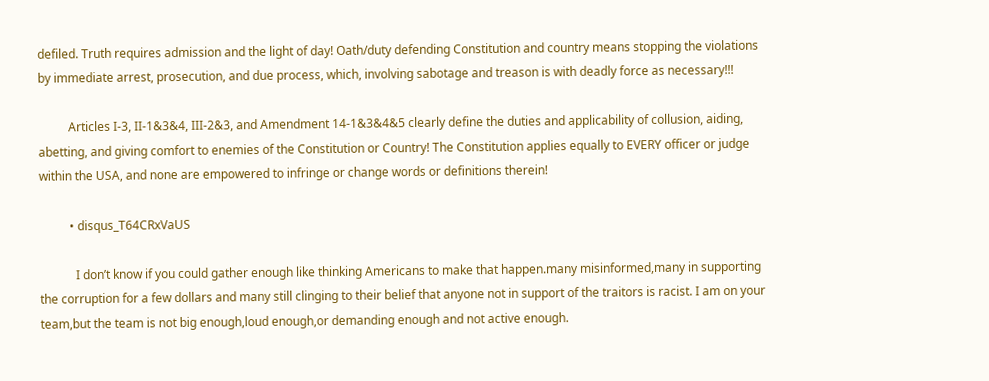defiled. Truth requires admission and the light of day! Oath/duty defending Constitution and country means stopping the violations by immediate arrest, prosecution, and due process, which, involving sabotage and treason is with deadly force as necessary!!!

          Articles I-3, II-1&3&4, III-2&3, and Amendment 14-1&3&4&5 clearly define the duties and applicability of collusion, aiding, abetting, and giving comfort to enemies of the Constitution or Country! The Constitution applies equally to EVERY officer or judge within the USA, and none are empowered to infringe or change words or definitions therein!

          • disqus_T64CRxVaUS

            I don’t know if you could gather enough like thinking Americans to make that happen.many misinformed,many in supporting the corruption for a few dollars and many still clinging to their belief that anyone not in support of the traitors is racist. I am on your team,but the team is not big enough,loud enough,or demanding enough and not active enough.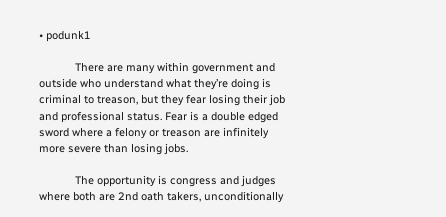• podunk1

            There are many within government and outside who understand what they’re doing is criminal to treason, but they fear losing their job and professional status. Fear is a double edged sword where a felony or treason are infinitely more severe than losing jobs.

            The opportunity is congress and judges where both are 2nd oath takers, unconditionally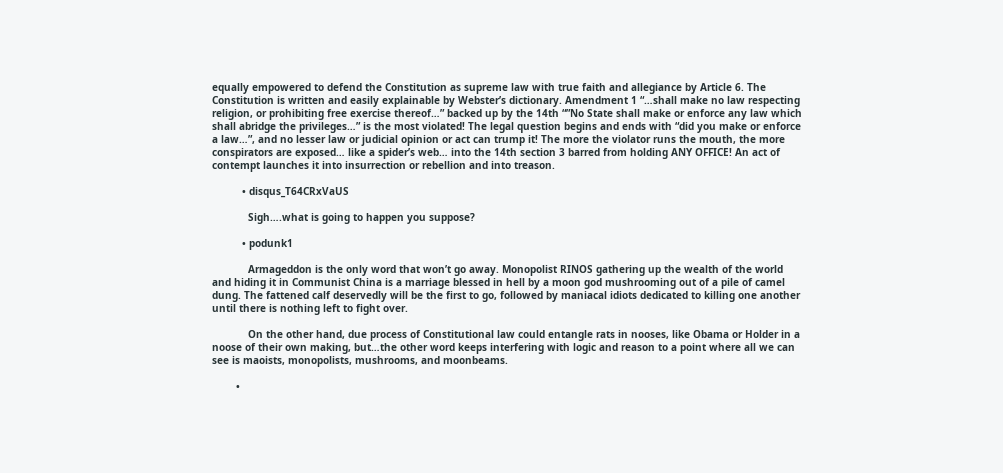equally empowered to defend the Constitution as supreme law with true faith and allegiance by Article 6. The Constitution is written and easily explainable by Webster’s dictionary. Amendment 1 “…shall make no law respecting religion, or prohibiting free exercise thereof…” backed up by the 14th “”No State shall make or enforce any law which shall abridge the privileges…” is the most violated! The legal question begins and ends with “did you make or enforce a law…”, and no lesser law or judicial opinion or act can trump it! The more the violator runs the mouth, the more conspirators are exposed… like a spider’s web… into the 14th section 3 barred from holding ANY OFFICE! An act of contempt launches it into insurrection or rebellion and into treason.

          • disqus_T64CRxVaUS

            Sigh….what is going to happen you suppose?

          • podunk1

            Armageddon is the only word that won’t go away. Monopolist RINOS gathering up the wealth of the world and hiding it in Communist China is a marriage blessed in hell by a moon god mushrooming out of a pile of camel dung. The fattened calf deservedly will be the first to go, followed by maniacal idiots dedicated to killing one another until there is nothing left to fight over.

            On the other hand, due process of Constitutional law could entangle rats in nooses, like Obama or Holder in a noose of their own making, but…the other word keeps interfering with logic and reason to a point where all we can see is maoists, monopolists, mushrooms, and moonbeams.

        •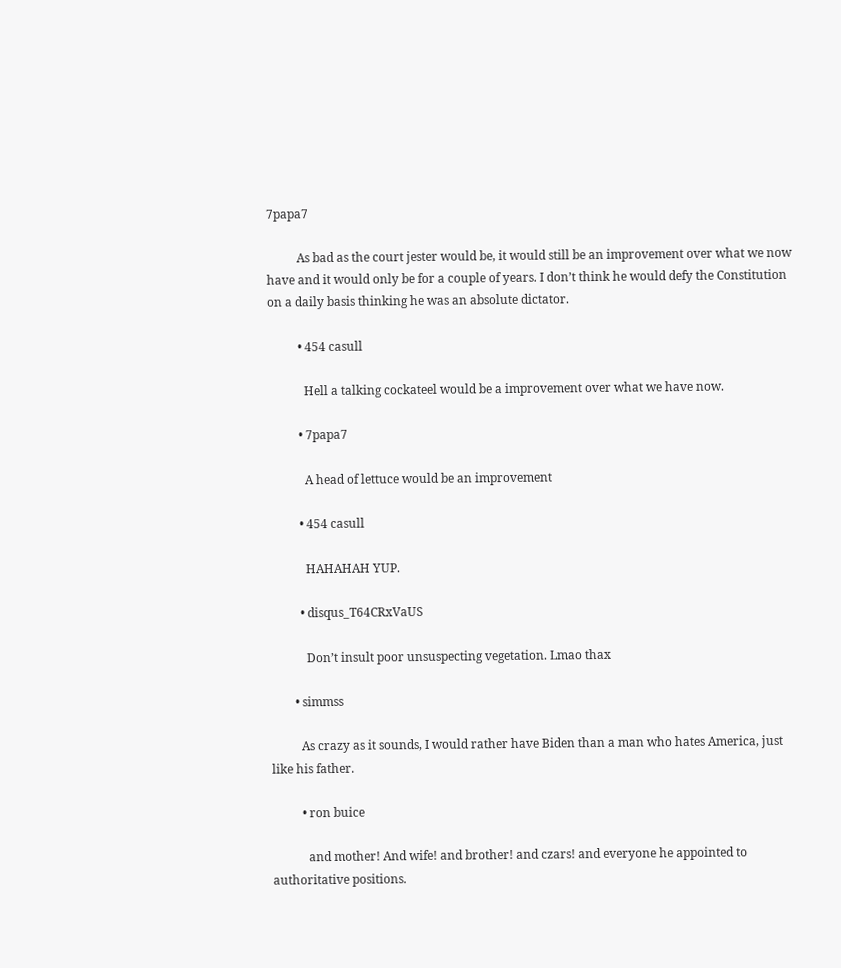7papa7

          As bad as the court jester would be, it would still be an improvement over what we now have and it would only be for a couple of years. I don’t think he would defy the Constitution on a daily basis thinking he was an absolute dictator.

          • 454 casull

            Hell a talking cockateel would be a improvement over what we have now.

          • 7papa7

            A head of lettuce would be an improvement

          • 454 casull

            HAHAHAH YUP.

          • disqus_T64CRxVaUS

            Don’t insult poor unsuspecting vegetation. Lmao thax

        • simmss

          As crazy as it sounds, I would rather have Biden than a man who hates America, just like his father.

          • ron buice

            and mother! And wife! and brother! and czars! and everyone he appointed to authoritative positions.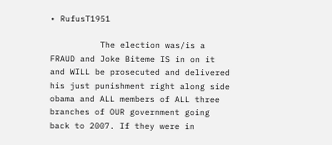• RufusT1951

          The election was/is a FRAUD and Joke Biteme IS in on it and WILL be prosecuted and delivered his just punishment right along side obama and ALL members of ALL three branches of OUR government going back to 2007. If they were in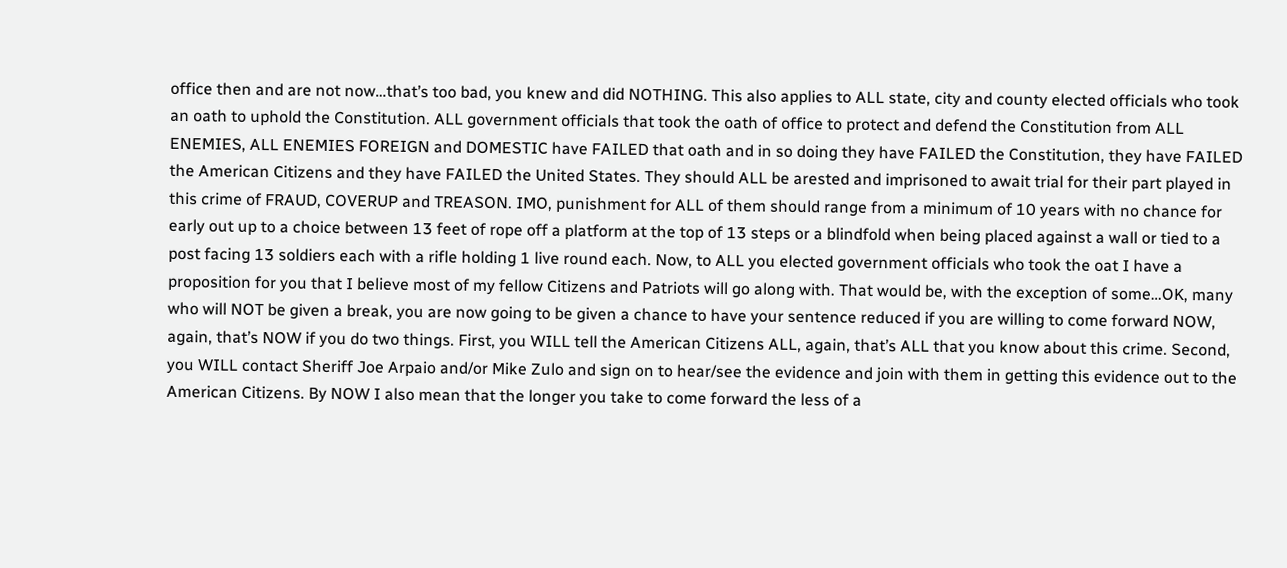office then and are not now…that’s too bad, you knew and did NOTHING. This also applies to ALL state, city and county elected officials who took an oath to uphold the Constitution. ALL government officials that took the oath of office to protect and defend the Constitution from ALL ENEMIES, ALL ENEMIES FOREIGN and DOMESTIC have FAILED that oath and in so doing they have FAILED the Constitution, they have FAILED the American Citizens and they have FAILED the United States. They should ALL be arested and imprisoned to await trial for their part played in this crime of FRAUD, COVERUP and TREASON. IMO, punishment for ALL of them should range from a minimum of 10 years with no chance for early out up to a choice between 13 feet of rope off a platform at the top of 13 steps or a blindfold when being placed against a wall or tied to a post facing 13 soldiers each with a rifle holding 1 live round each. Now, to ALL you elected government officials who took the oat I have a proposition for you that I believe most of my fellow Citizens and Patriots will go along with. That would be, with the exception of some…OK, many who will NOT be given a break, you are now going to be given a chance to have your sentence reduced if you are willing to come forward NOW, again, that’s NOW if you do two things. First, you WILL tell the American Citizens ALL, again, that’s ALL that you know about this crime. Second, you WILL contact Sheriff Joe Arpaio and/or Mike Zulo and sign on to hear/see the evidence and join with them in getting this evidence out to the American Citizens. By NOW I also mean that the longer you take to come forward the less of a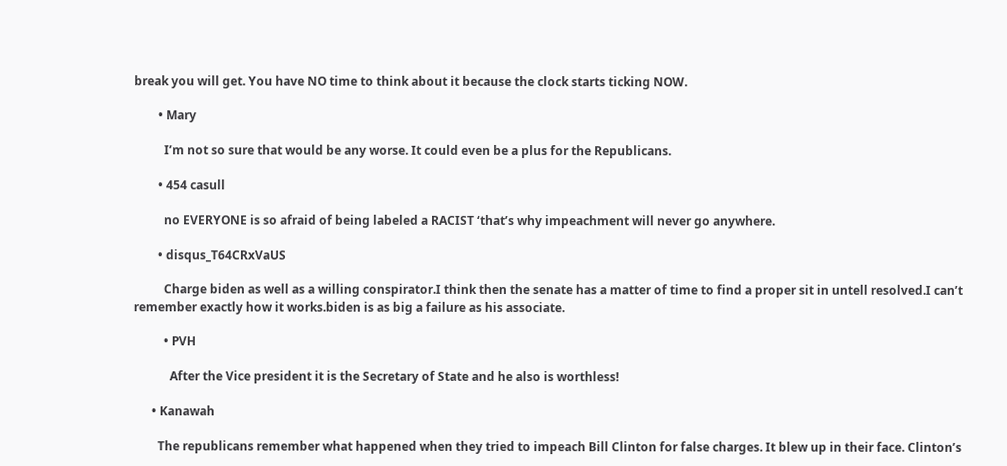break you will get. You have NO time to think about it because the clock starts ticking NOW.

        • Mary

          I’m not so sure that would be any worse. It could even be a plus for the Republicans.

        • 454 casull

          no EVERYONE is so afraid of being labeled a RACIST ‘that’s why impeachment will never go anywhere.

        • disqus_T64CRxVaUS

          Charge biden as well as a willing conspirator.I think then the senate has a matter of time to find a proper sit in untell resolved.I can’t remember exactly how it works.biden is as big a failure as his associate.

          • PVH

            After the Vice president it is the Secretary of State and he also is worthless!

      • Kanawah

        The republicans remember what happened when they tried to impeach Bill Clinton for false charges. It blew up in their face. Clinton’s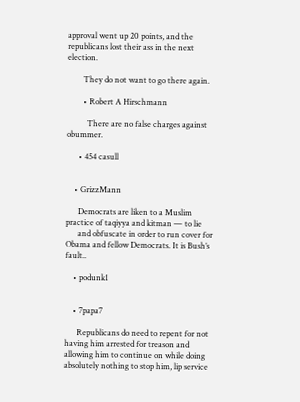approval went up 20 points, and the republicans lost their ass in the next election.

        They do not want to go there again.

        • Robert A Hirschmann

          There are no false charges against obummer.

      • 454 casull


    • GrizzMann

      Democrats are liken to a Muslim practice of taqiyya and kitman — to lie
      and obfuscate in order to run cover for Obama and fellow Democrats. It is Bush’s fault..

    • podunk1


    • 7papa7

      Republicans do need to repent for not having him arrested for treason and allowing him to continue on while doing absolutely nothing to stop him, lip service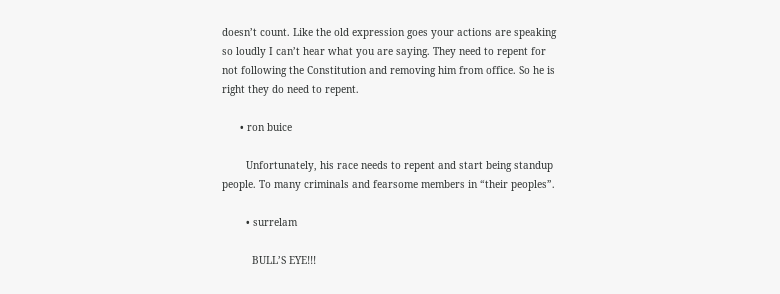doesn’t count. Like the old expression goes your actions are speaking so loudly I can’t hear what you are saying. They need to repent for not following the Constitution and removing him from office. So he is right they do need to repent.

      • ron buice

        Unfortunately, his race needs to repent and start being standup people. To many criminals and fearsome members in “their peoples”.

        • surrelam

          BULL’S EYE!!!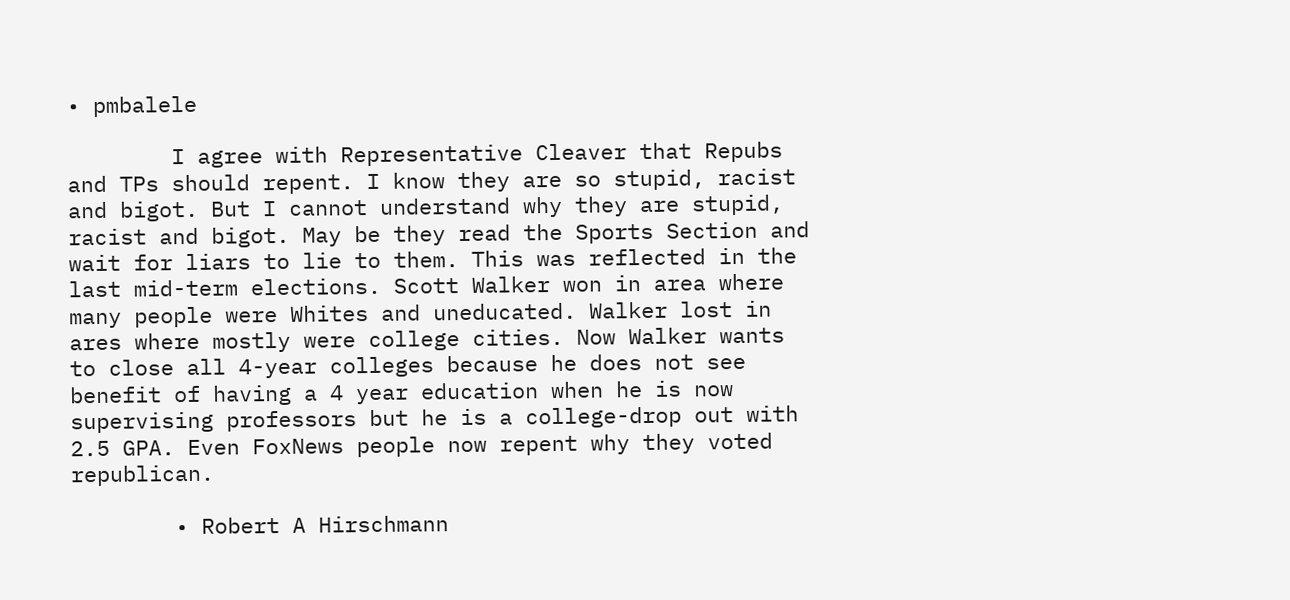• pmbalele

        I agree with Representative Cleaver that Repubs and TPs should repent. I know they are so stupid, racist and bigot. But I cannot understand why they are stupid, racist and bigot. May be they read the Sports Section and wait for liars to lie to them. This was reflected in the last mid-term elections. Scott Walker won in area where many people were Whites and uneducated. Walker lost in ares where mostly were college cities. Now Walker wants to close all 4-year colleges because he does not see benefit of having a 4 year education when he is now supervising professors but he is a college-drop out with 2.5 GPA. Even FoxNews people now repent why they voted republican.

        • Robert A Hirschmann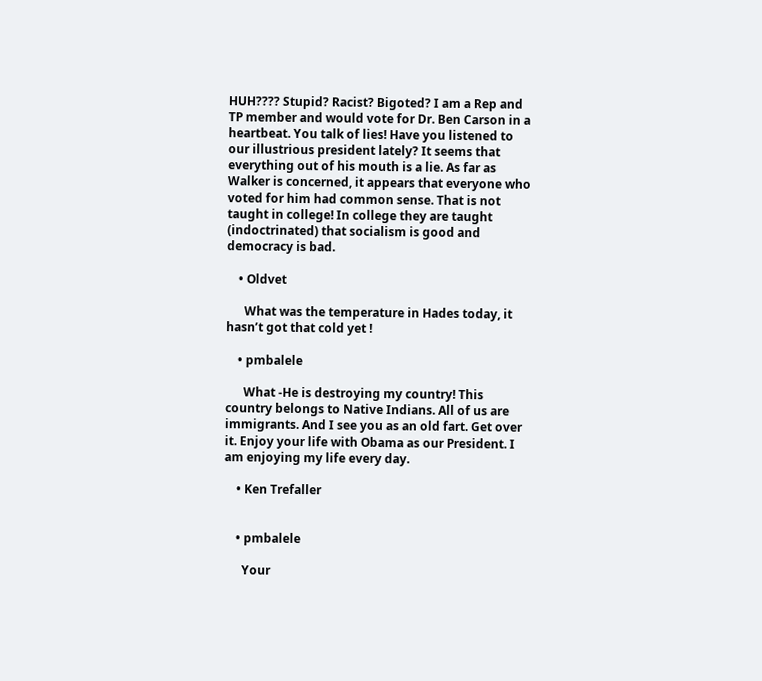HUH???? Stupid? Racist? Bigoted? I am a Rep and TP member and would vote for Dr. Ben Carson in a heartbeat. You talk of lies! Have you listened to our illustrious president lately? It seems that everything out of his mouth is a lie. As far as Walker is concerned, it appears that everyone who voted for him had common sense. That is not taught in college! In college they are taught (indoctrinated) that socialism is good and democracy is bad.

    • Oldvet

      What was the temperature in Hades today, it hasn’t got that cold yet !

    • pmbalele

      What -He is destroying my country! This country belongs to Native Indians. All of us are immigrants. And I see you as an old fart. Get over it. Enjoy your life with Obama as our President. I am enjoying my life every day.

    • Ken Trefaller


    • pmbalele

      Your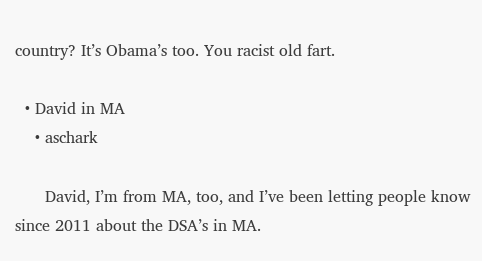country? It’s Obama’s too. You racist old fart.

  • David in MA
    • aschark

      David, I’m from MA, too, and I’ve been letting people know since 2011 about the DSA’s in MA.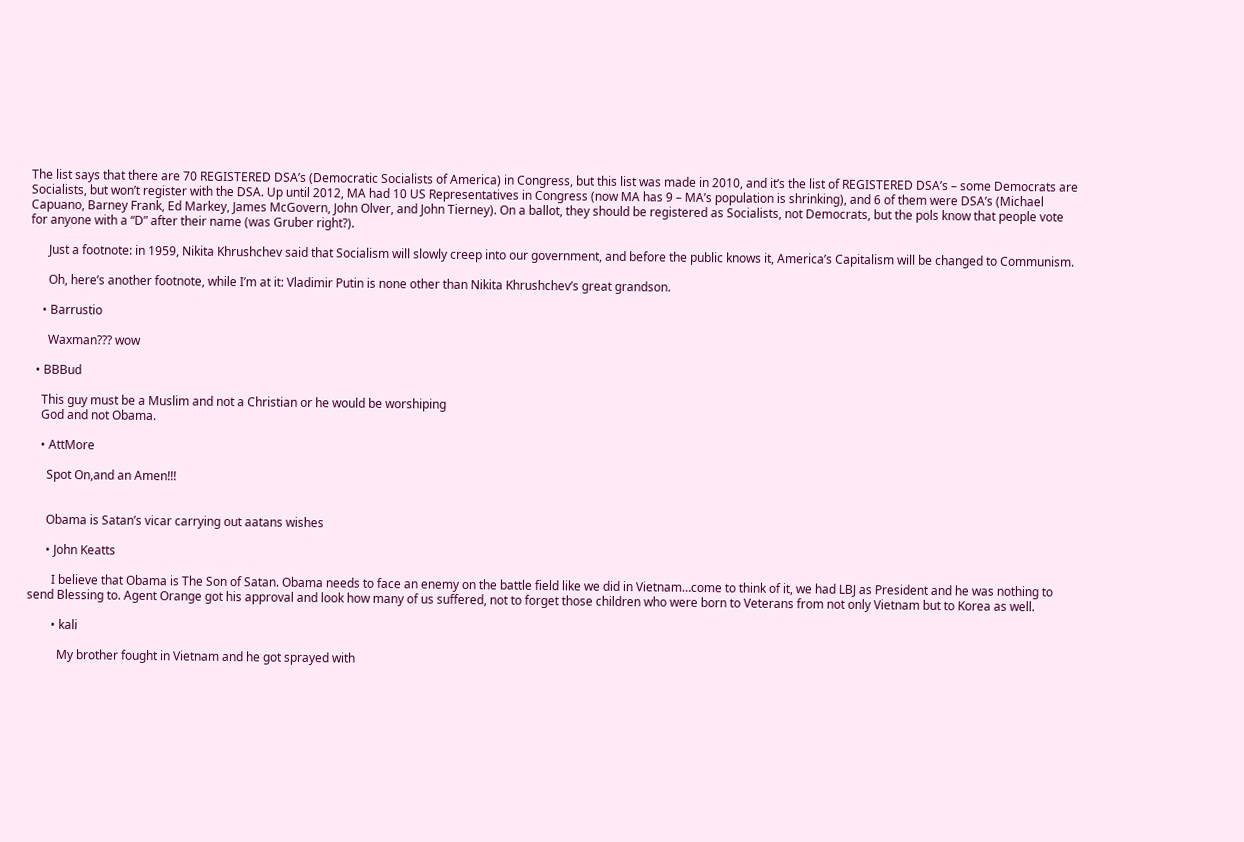The list says that there are 70 REGISTERED DSA’s (Democratic Socialists of America) in Congress, but this list was made in 2010, and it’s the list of REGISTERED DSA’s – some Democrats are Socialists, but won’t register with the DSA. Up until 2012, MA had 10 US Representatives in Congress (now MA has 9 – MA’s population is shrinking), and 6 of them were DSA’s (Michael Capuano, Barney Frank, Ed Markey, James McGovern, John Olver, and John Tierney). On a ballot, they should be registered as Socialists, not Democrats, but the pols know that people vote for anyone with a “D” after their name (was Gruber right?).

      Just a footnote: in 1959, Nikita Khrushchev said that Socialism will slowly creep into our government, and before the public knows it, America’s Capitalism will be changed to Communism.

      Oh, here’s another footnote, while I’m at it: Vladimir Putin is none other than Nikita Khrushchev’s great grandson.

    • Barrustio

      Waxman??? wow

  • BBBud

    This guy must be a Muslim and not a Christian or he would be worshiping
    God and not Obama.

    • AttMore

      Spot On,and an Amen!!!


      Obama is Satan’s vicar carrying out aatans wishes

      • John Keatts

        I believe that Obama is The Son of Satan. Obama needs to face an enemy on the battle field like we did in Vietnam…come to think of it, we had LBJ as President and he was nothing to send Blessing to. Agent Orange got his approval and look how many of us suffered, not to forget those children who were born to Veterans from not only Vietnam but to Korea as well.

        • kali

          My brother fought in Vietnam and he got sprayed with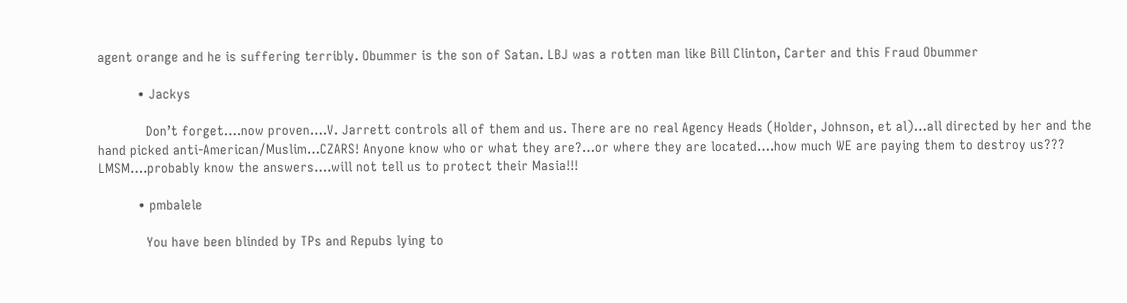agent orange and he is suffering terribly. Obummer is the son of Satan. LBJ was a rotten man like Bill Clinton, Carter and this Fraud Obummer

          • Jackys

            Don’t forget….now proven….V. Jarrett controls all of them and us. There are no real Agency Heads (Holder, Johnson, et al)…all directed by her and the hand picked anti-American/Muslim…CZARS! Anyone know who or what they are?…or where they are located….how much WE are paying them to destroy us??? LMSM….probably know the answers….will not tell us to protect their Masia!!!

          • pmbalele

            You have been blinded by TPs and Repubs lying to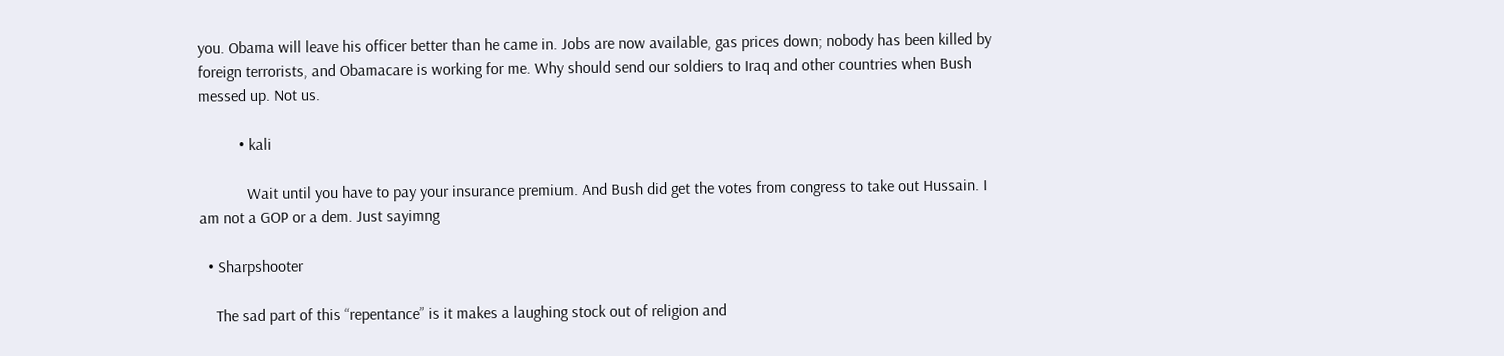you. Obama will leave his officer better than he came in. Jobs are now available, gas prices down; nobody has been killed by foreign terrorists, and Obamacare is working for me. Why should send our soldiers to Iraq and other countries when Bush messed up. Not us.

          • kali

            Wait until you have to pay your insurance premium. And Bush did get the votes from congress to take out Hussain. I am not a GOP or a dem. Just sayimng

  • Sharpshooter

    The sad part of this “repentance” is it makes a laughing stock out of religion and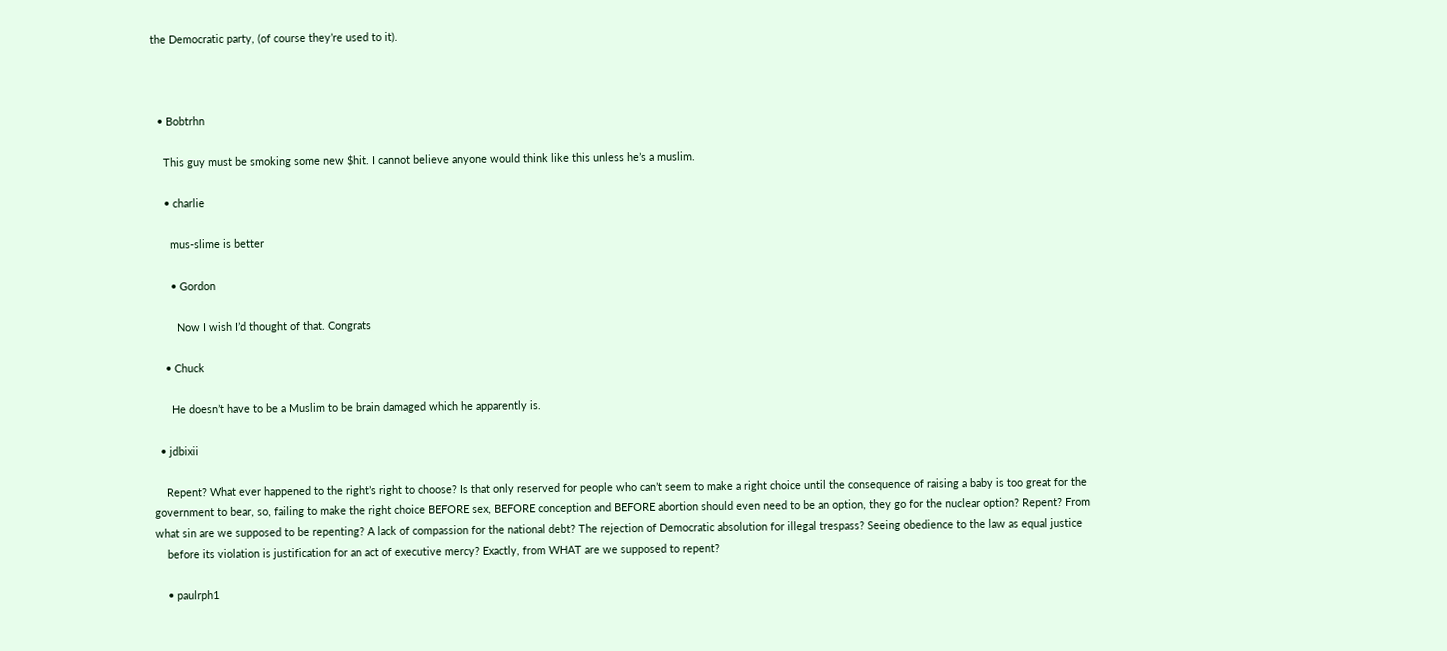the Democratic party, (of course they’re used to it).



  • Bobtrhn

    This guy must be smoking some new $hit. I cannot believe anyone would think like this unless he’s a muslim.

    • charlie

      mus-slime is better

      • Gordon

        Now I wish I’d thought of that. Congrats

    • Chuck

      He doesn’t have to be a Muslim to be brain damaged which he apparently is.

  • jdbixii

    Repent? What ever happened to the right’s right to choose? Is that only reserved for people who can’t seem to make a right choice until the consequence of raising a baby is too great for the government to bear, so, failing to make the right choice BEFORE sex, BEFORE conception and BEFORE abortion should even need to be an option, they go for the nuclear option? Repent? From what sin are we supposed to be repenting? A lack of compassion for the national debt? The rejection of Democratic absolution for illegal trespass? Seeing obedience to the law as equal justice
    before its violation is justification for an act of executive mercy? Exactly, from WHAT are we supposed to repent?

    • paulrph1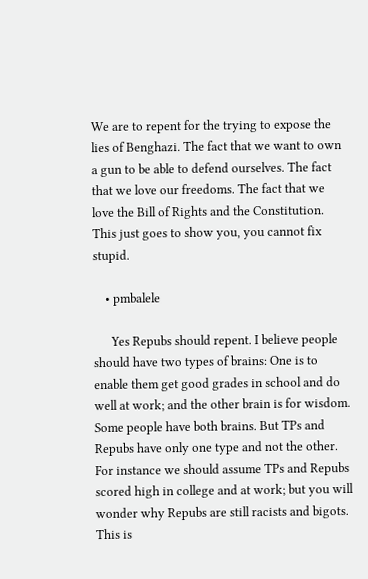We are to repent for the trying to expose the lies of Benghazi. The fact that we want to own a gun to be able to defend ourselves. The fact that we love our freedoms. The fact that we love the Bill of Rights and the Constitution. This just goes to show you, you cannot fix stupid.

    • pmbalele

      Yes Repubs should repent. I believe people should have two types of brains: One is to enable them get good grades in school and do well at work; and the other brain is for wisdom. Some people have both brains. But TPs and Repubs have only one type and not the other. For instance we should assume TPs and Repubs scored high in college and at work; but you will wonder why Repubs are still racists and bigots. This is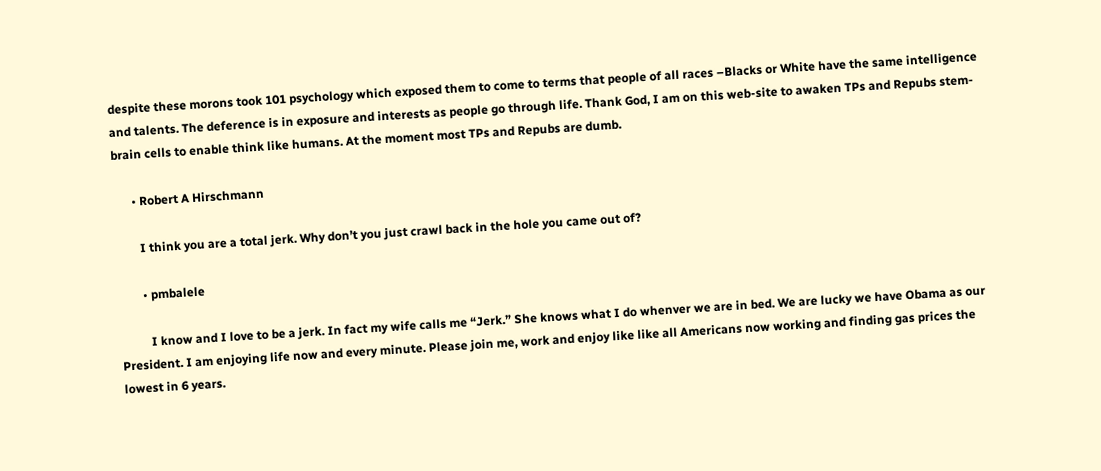despite these morons took 101 psychology which exposed them to come to terms that people of all races –Blacks or White have the same intelligence and talents. The deference is in exposure and interests as people go through life. Thank God, I am on this web-site to awaken TPs and Repubs stem-brain cells to enable think like humans. At the moment most TPs and Repubs are dumb.

      • Robert A Hirschmann

        I think you are a total jerk. Why don’t you just crawl back in the hole you came out of?

        • pmbalele

          I know and I love to be a jerk. In fact my wife calls me “Jerk.” She knows what I do whenver we are in bed. We are lucky we have Obama as our President. I am enjoying life now and every minute. Please join me, work and enjoy like like all Americans now working and finding gas prices the lowest in 6 years.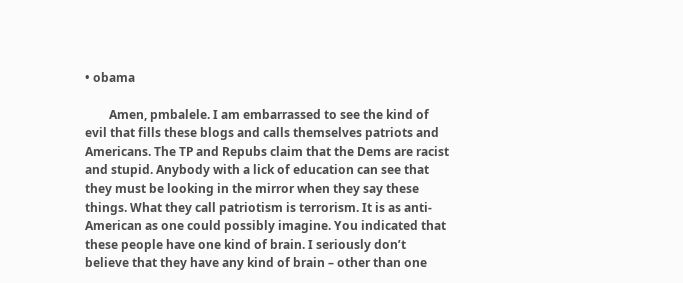• obama

        Amen, pmbalele. I am embarrassed to see the kind of evil that fills these blogs and calls themselves patriots and Americans. The TP and Repubs claim that the Dems are racist and stupid. Anybody with a lick of education can see that they must be looking in the mirror when they say these things. What they call patriotism is terrorism. It is as anti-American as one could possibly imagine. You indicated that these people have one kind of brain. I seriously don’t believe that they have any kind of brain – other than one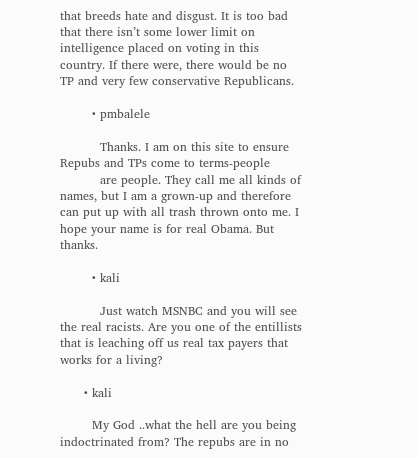that breeds hate and disgust. It is too bad that there isn’t some lower limit on intelligence placed on voting in this country. If there were, there would be no TP and very few conservative Republicans.

        • pmbalele

          Thanks. I am on this site to ensure Repubs and TPs come to terms-people
          are people. They call me all kinds of names, but I am a grown-up and therefore can put up with all trash thrown onto me. I hope your name is for real Obama. But thanks.

        • kali

          Just watch MSNBC and you will see the real racists. Are you one of the entillists that is leaching off us real tax payers that works for a living?

      • kali

        My God ..what the hell are you being indoctrinated from? The repubs are in no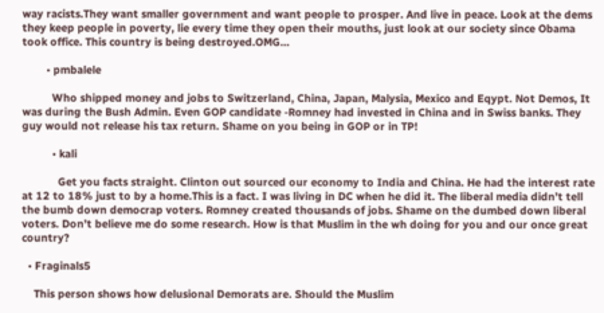way racists.They want smaller government and want people to prosper. And live in peace. Look at the dems they keep people in poverty, lie every time they open their mouths, just look at our society since Obama took office. This country is being destroyed.OMG…

        • pmbalele

          Who shipped money and jobs to Switzerland, China, Japan, Malysia, Mexico and Eqypt. Not Demos, It was during the Bush Admin. Even GOP candidate -Romney had invested in China and in Swiss banks. They guy would not release his tax return. Shame on you being in GOP or in TP!

          • kali

            Get you facts straight. Clinton out sourced our economy to India and China. He had the interest rate at 12 to 18% just to by a home.This is a fact. I was living in DC when he did it. The liberal media didn’t tell the bumb down democrap voters. Romney created thousands of jobs. Shame on the dumbed down liberal voters. Don’t believe me do some research. How is that Muslim in the wh doing for you and our once great country?

  • Fraginals5

    This person shows how delusional Demorats are. Should the Muslim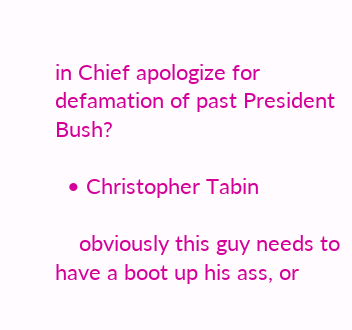in Chief apologize for defamation of past President Bush?

  • Christopher Tabin

    obviously this guy needs to have a boot up his ass, or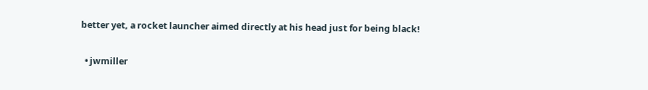better yet, a rocket launcher aimed directly at his head just for being black!

  • jwmiller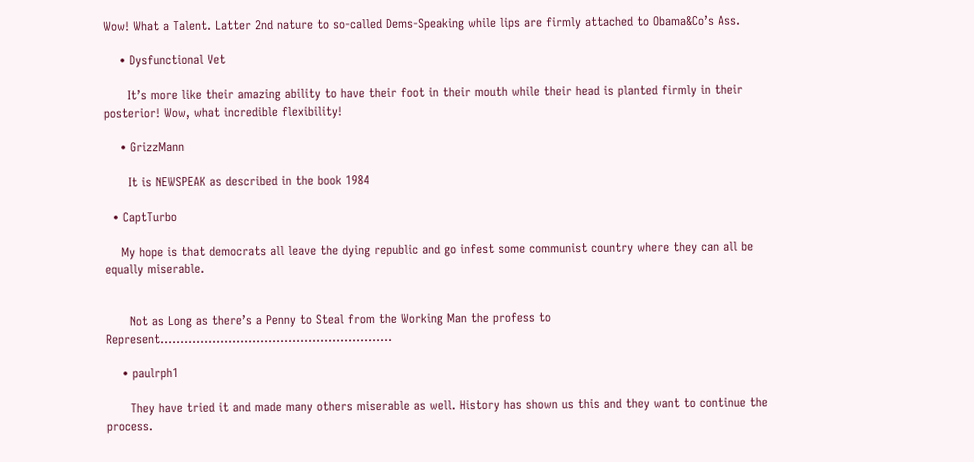Wow! What a Talent. Latter 2nd nature to so-called Dems-Speaking while lips are firmly attached to Obama&Co’s Ass.

    • Dysfunctional Vet

      It’s more like their amazing ability to have their foot in their mouth while their head is planted firmly in their posterior! Wow, what incredible flexibility!

    • GrizzMann

      It is NEWSPEAK as described in the book 1984

  • CaptTurbo

    My hope is that democrats all leave the dying republic and go infest some communist country where they can all be equally miserable.


      Not as Long as there’s a Penny to Steal from the Working Man the profess to Represent………………………………………………….

    • paulrph1

      They have tried it and made many others miserable as well. History has shown us this and they want to continue the process.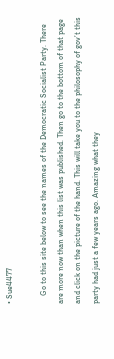• Sue4477

    Go to this site below to see the names of the Democratic Socialist Party. There are more now than when this list was published. Then go to the bottom of that page and click on the picture of the hand. This will take you to the philosophy of gov’t this party had just a few years ago. Amazing what they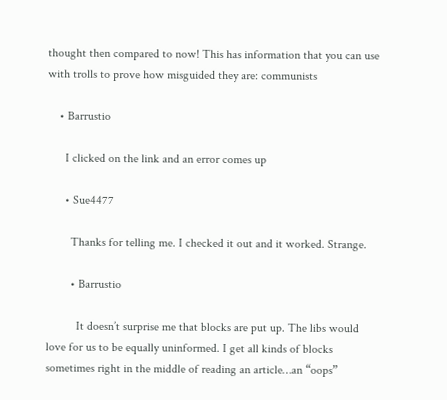thought then compared to now! This has information that you can use with trolls to prove how misguided they are: communists

    • Barrustio

      I clicked on the link and an error comes up

      • Sue4477

        Thanks for telling me. I checked it out and it worked. Strange.

        • Barrustio

          It doesn’t surprise me that blocks are put up. The libs would love for us to be equally uninformed. I get all kinds of blocks sometimes right in the middle of reading an article…an “oops”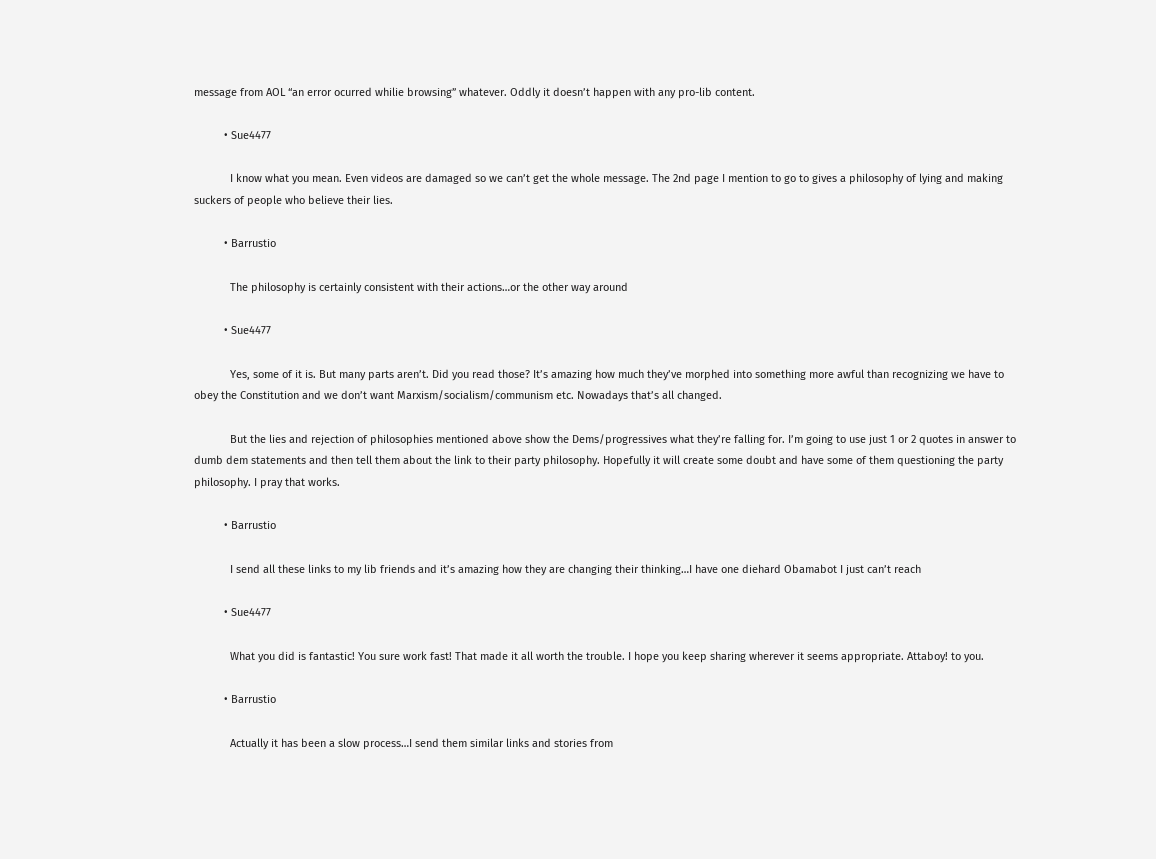message from AOL “an error ocurred whilie browsing” whatever. Oddly it doesn’t happen with any pro-lib content.

          • Sue4477

            I know what you mean. Even videos are damaged so we can’t get the whole message. The 2nd page I mention to go to gives a philosophy of lying and making suckers of people who believe their lies.

          • Barrustio

            The philosophy is certainly consistent with their actions…or the other way around

          • Sue4477

            Yes, some of it is. But many parts aren’t. Did you read those? It’s amazing how much they’ve morphed into something more awful than recognizing we have to obey the Constitution and we don’t want Marxism/socialism/communism etc. Nowadays that’s all changed.

            But the lies and rejection of philosophies mentioned above show the Dems/progressives what they’re falling for. I’m going to use just 1 or 2 quotes in answer to dumb dem statements and then tell them about the link to their party philosophy. Hopefully it will create some doubt and have some of them questioning the party philosophy. I pray that works.

          • Barrustio

            I send all these links to my lib friends and it’s amazing how they are changing their thinking…I have one diehard Obamabot I just can’t reach

          • Sue4477

            What you did is fantastic! You sure work fast! That made it all worth the trouble. I hope you keep sharing wherever it seems appropriate. Attaboy! to you.

          • Barrustio

            Actually it has been a slow process…I send them similar links and stories from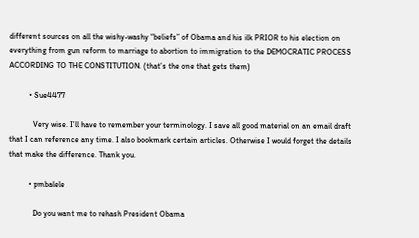different sources on all the wishy-washy “beliefs” of Obama and his ilk PRIOR to his election on everything from gun reform to marriage to abortion to immigration to the DEMOCRATIC PROCESS ACCORDING TO THE CONSTITUTION. (that’s the one that gets them)

          • Sue4477

            Very wise. I’ll have to remember your terminology. I save all good material on an email draft that I can reference any time. I also bookmark certain articles. Otherwise I would forget the details that make the difference. Thank you.

          • pmbalele

            Do you want me to rehash President Obama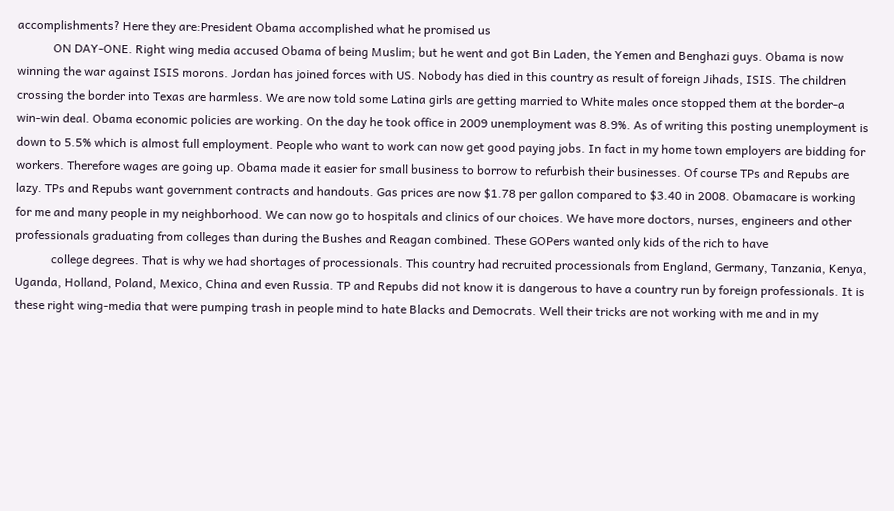accomplishments? Here they are:President Obama accomplished what he promised us
            ON DAY-ONE. Right wing media accused Obama of being Muslim; but he went and got Bin Laden, the Yemen and Benghazi guys. Obama is now winning the war against ISIS morons. Jordan has joined forces with US. Nobody has died in this country as result of foreign Jihads, ISIS. The children crossing the border into Texas are harmless. We are now told some Latina girls are getting married to White males once stopped them at the border-a win-win deal. Obama economic policies are working. On the day he took office in 2009 unemployment was 8.9%. As of writing this posting unemployment is down to 5.5% which is almost full employment. People who want to work can now get good paying jobs. In fact in my home town employers are bidding for workers. Therefore wages are going up. Obama made it easier for small business to borrow to refurbish their businesses. Of course TPs and Repubs are lazy. TPs and Repubs want government contracts and handouts. Gas prices are now $1.78 per gallon compared to $3.40 in 2008. Obamacare is working for me and many people in my neighborhood. We can now go to hospitals and clinics of our choices. We have more doctors, nurses, engineers and other professionals graduating from colleges than during the Bushes and Reagan combined. These GOPers wanted only kids of the rich to have
            college degrees. That is why we had shortages of processionals. This country had recruited processionals from England, Germany, Tanzania, Kenya, Uganda, Holland, Poland, Mexico, China and even Russia. TP and Repubs did not know it is dangerous to have a country run by foreign professionals. It is these right wing-media that were pumping trash in people mind to hate Blacks and Democrats. Well their tricks are not working with me and in my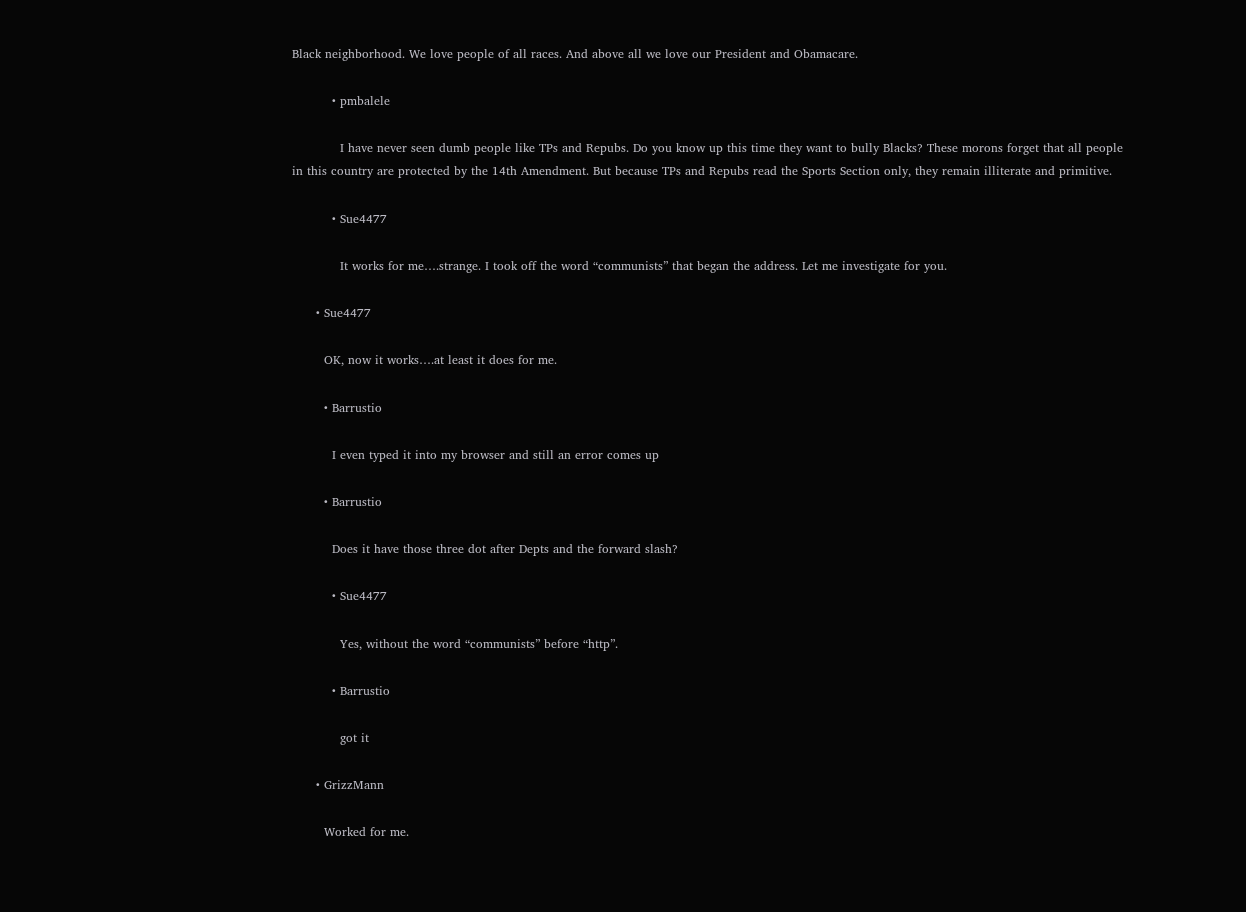Black neighborhood. We love people of all races. And above all we love our President and Obamacare.

          • pmbalele

            I have never seen dumb people like TPs and Repubs. Do you know up this time they want to bully Blacks? These morons forget that all people in this country are protected by the 14th Amendment. But because TPs and Repubs read the Sports Section only, they remain illiterate and primitive.

          • Sue4477

            It works for me….strange. I took off the word “communists” that began the address. Let me investigate for you.

      • Sue4477

        OK, now it works….at least it does for me.

        • Barrustio

          I even typed it into my browser and still an error comes up

        • Barrustio

          Does it have those three dot after Depts and the forward slash?

          • Sue4477

            Yes, without the word “communists” before “http”.

          • Barrustio

            got it

      • GrizzMann

        Worked for me.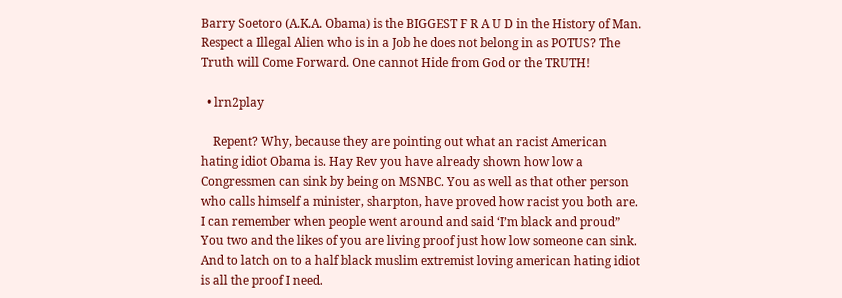Barry Soetoro (A.K.A. Obama) is the BIGGEST F R A U D in the History of Man. Respect a Illegal Alien who is in a Job he does not belong in as POTUS? The Truth will Come Forward. One cannot Hide from God or the TRUTH!

  • lrn2play

    Repent? Why, because they are pointing out what an racist American hating idiot Obama is. Hay Rev you have already shown how low a Congressmen can sink by being on MSNBC. You as well as that other person who calls himself a minister, sharpton, have proved how racist you both are. I can remember when people went around and said ‘I’m black and proud” You two and the likes of you are living proof just how low someone can sink. And to latch on to a half black muslim extremist loving american hating idiot is all the proof I need.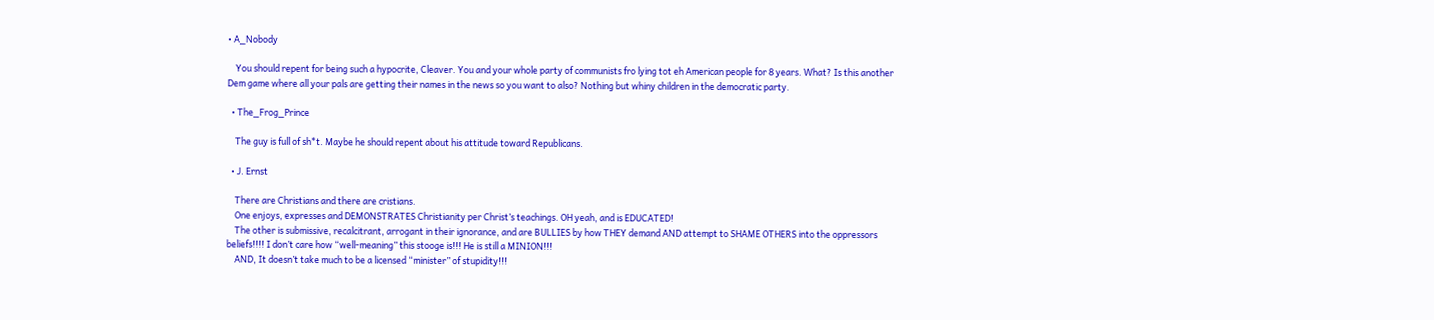• A_Nobody

    You should repent for being such a hypocrite, Cleaver. You and your whole party of communists fro lying tot eh American people for 8 years. What? Is this another Dem game where all your pals are getting their names in the news so you want to also? Nothing but whiny children in the democratic party.

  • The_Frog_Prince

    The guy is full of sh*t. Maybe he should repent about his attitude toward Republicans.

  • J. Ernst

    There are Christians and there are cristians.
    One enjoys, expresses and DEMONSTRATES Christianity per Christ’s teachings. OH yeah, and is EDUCATED!
    The other is submissive, recalcitrant, arrogant in their ignorance, and are BULLIES by how THEY demand AND attempt to SHAME OTHERS into the oppressors beliefs!!!! I don’t care how “well-meaning” this stooge is!!! He is still a MINION!!!
    AND, It doesn’t take much to be a licensed “minister” of stupidity!!!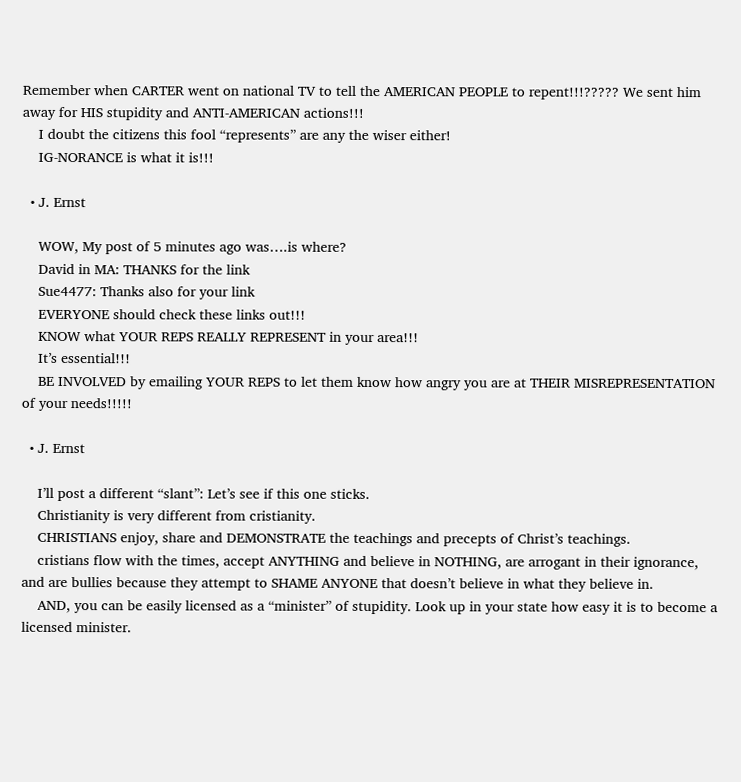Remember when CARTER went on national TV to tell the AMERICAN PEOPLE to repent!!!????? We sent him away for HIS stupidity and ANTI-AMERICAN actions!!!
    I doubt the citizens this fool “represents” are any the wiser either!
    IG-NORANCE is what it is!!!

  • J. Ernst

    WOW, My post of 5 minutes ago was….is where?
    David in MA: THANKS for the link
    Sue4477: Thanks also for your link
    EVERYONE should check these links out!!!
    KNOW what YOUR REPS REALLY REPRESENT in your area!!!
    It’s essential!!!
    BE INVOLVED by emailing YOUR REPS to let them know how angry you are at THEIR MISREPRESENTATION of your needs!!!!!

  • J. Ernst

    I’ll post a different “slant”: Let’s see if this one sticks.
    Christianity is very different from cristianity.
    CHRISTIANS enjoy, share and DEMONSTRATE the teachings and precepts of Christ’s teachings.
    cristians flow with the times, accept ANYTHING and believe in NOTHING, are arrogant in their ignorance, and are bullies because they attempt to SHAME ANYONE that doesn’t believe in what they believe in.
    AND, you can be easily licensed as a “minister” of stupidity. Look up in your state how easy it is to become a licensed minister.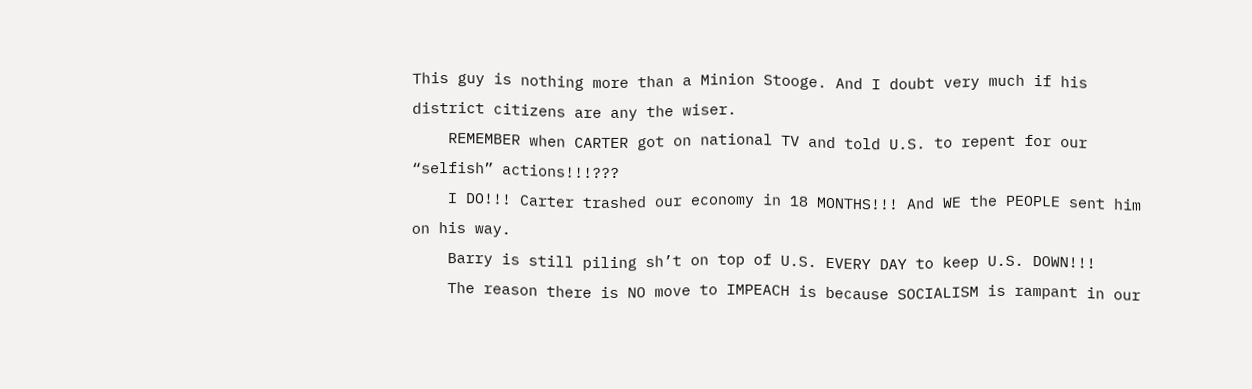This guy is nothing more than a Minion Stooge. And I doubt very much if his district citizens are any the wiser.
    REMEMBER when CARTER got on national TV and told U.S. to repent for our “selfish” actions!!!???
    I DO!!! Carter trashed our economy in 18 MONTHS!!! And WE the PEOPLE sent him on his way.
    Barry is still piling sh’t on top of U.S. EVERY DAY to keep U.S. DOWN!!!
    The reason there is NO move to IMPEACH is because SOCIALISM is rampant in our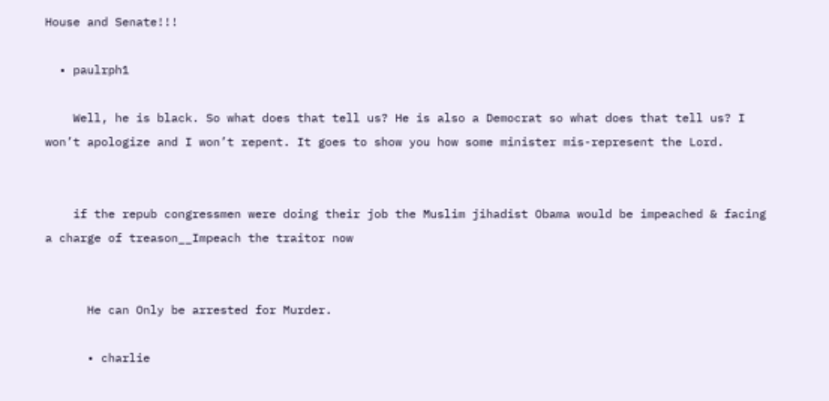House and Senate!!!

  • paulrph1

    Well, he is black. So what does that tell us? He is also a Democrat so what does that tell us? I won’t apologize and I won’t repent. It goes to show you how some minister mis-represent the Lord.


    if the repub congressmen were doing their job the Muslim jihadist Obama would be impeached & facing a charge of treason__Impeach the traitor now


      He can Only be arrested for Murder.

      • charlie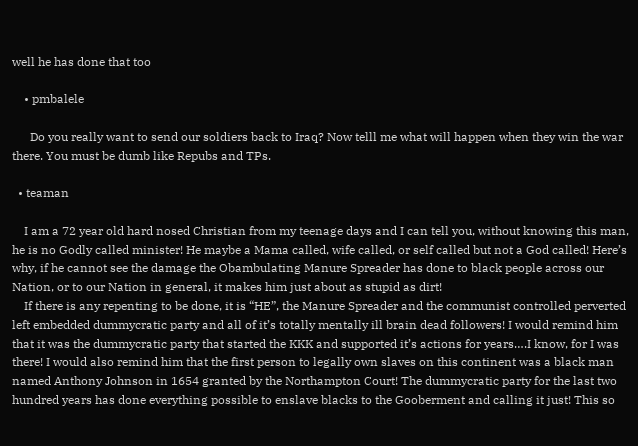well he has done that too

    • pmbalele

      Do you really want to send our soldiers back to Iraq? Now telll me what will happen when they win the war there. You must be dumb like Repubs and TPs.

  • teaman

    I am a 72 year old hard nosed Christian from my teenage days and I can tell you, without knowing this man, he is no Godly called minister! He maybe a Mama called, wife called, or self called but not a God called! Here’s why, if he cannot see the damage the Obambulating Manure Spreader has done to black people across our Nation, or to our Nation in general, it makes him just about as stupid as dirt!
    If there is any repenting to be done, it is “HE”, the Manure Spreader and the communist controlled perverted left embedded dummycratic party and all of it’s totally mentally ill brain dead followers! I would remind him that it was the dummycratic party that started the KKK and supported it’s actions for years….I know, for I was there! I would also remind him that the first person to legally own slaves on this continent was a black man named Anthony Johnson in 1654 granted by the Northampton Court! The dummycratic party for the last two hundred years has done everything possible to enslave blacks to the Gooberment and calling it just! This so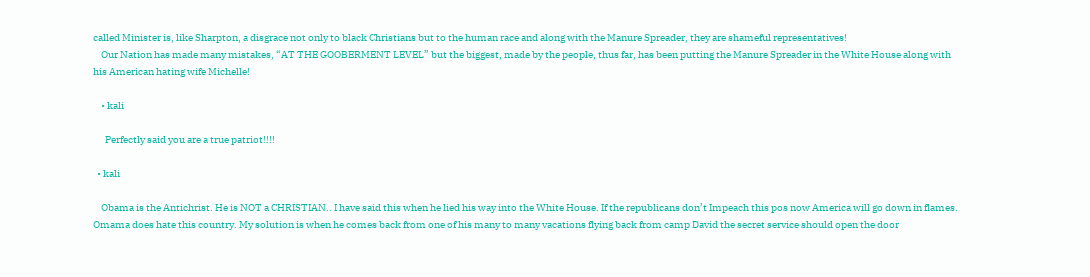called Minister is, like Sharpton, a disgrace not only to black Christians but to the human race and along with the Manure Spreader, they are shameful representatives!
    Our Nation has made many mistakes, “AT THE GOOBERMENT LEVEL” but the biggest, made by the people, thus far, has been putting the Manure Spreader in the White House along with his American hating wife Michelle!

    • kali

      Perfectly said you are a true patriot!!!!

  • kali

    Obama is the Antichrist. He is NOT a CHRISTIAN.. I have said this when he lied his way into the White House. If the republicans don’t Impeach this pos now America will go down in flames. Omama does hate this country. My solution is when he comes back from one of his many to many vacations flying back from camp David the secret service should open the door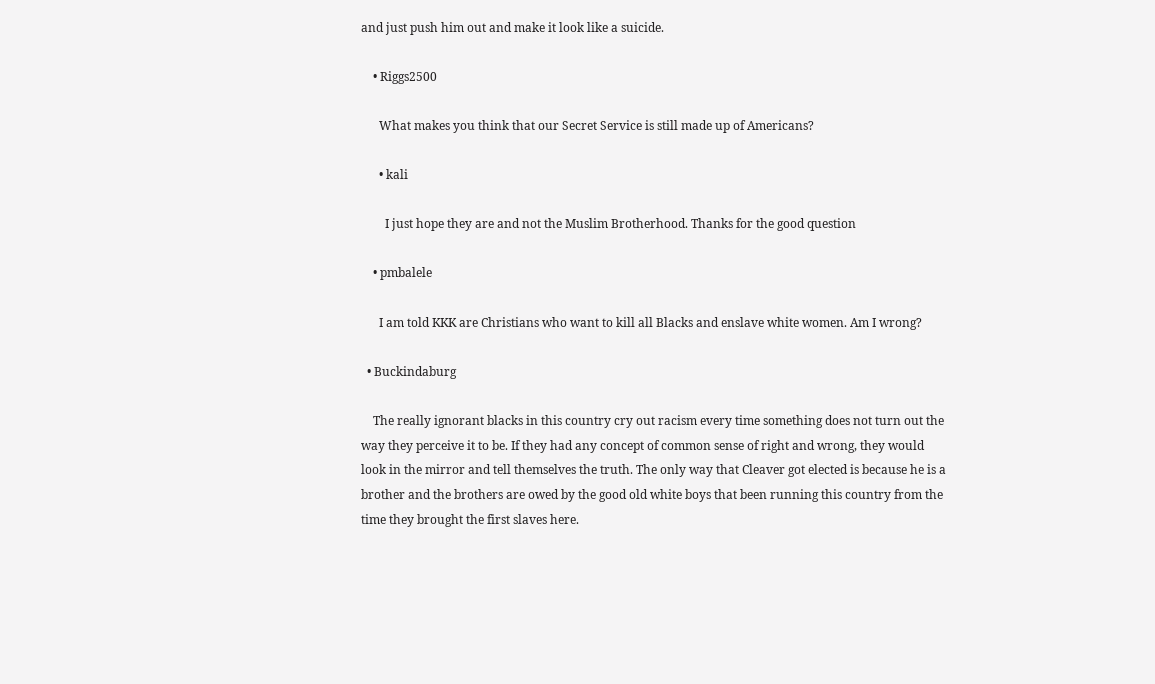and just push him out and make it look like a suicide.

    • Riggs2500

      What makes you think that our Secret Service is still made up of Americans?

      • kali

        I just hope they are and not the Muslim Brotherhood. Thanks for the good question

    • pmbalele

      I am told KKK are Christians who want to kill all Blacks and enslave white women. Am I wrong?

  • Buckindaburg

    The really ignorant blacks in this country cry out racism every time something does not turn out the way they perceive it to be. If they had any concept of common sense of right and wrong, they would look in the mirror and tell themselves the truth. The only way that Cleaver got elected is because he is a brother and the brothers are owed by the good old white boys that been running this country from the time they brought the first slaves here.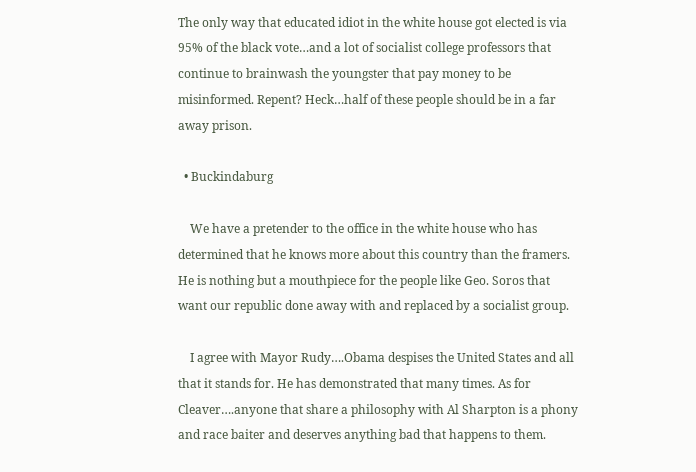The only way that educated idiot in the white house got elected is via 95% of the black vote…and a lot of socialist college professors that continue to brainwash the youngster that pay money to be misinformed. Repent? Heck…half of these people should be in a far away prison.

  • Buckindaburg

    We have a pretender to the office in the white house who has determined that he knows more about this country than the framers. He is nothing but a mouthpiece for the people like Geo. Soros that want our republic done away with and replaced by a socialist group.

    I agree with Mayor Rudy….Obama despises the United States and all that it stands for. He has demonstrated that many times. As for Cleaver….anyone that share a philosophy with Al Sharpton is a phony and race baiter and deserves anything bad that happens to them.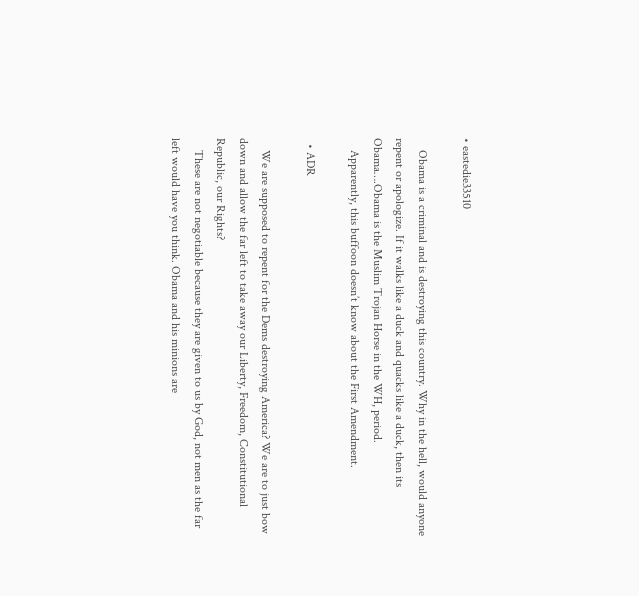• eastedie33510

    Obama is a criminal and is destroying this country. Why in the hell, would anyone repent or apologize. If it walks like a duck and quacks like a duck, then its Obama….Obama is the Muslim Trojan Horse in the WH, period.
    Apparently, this buffoon doesn’t know about the First Amendment.

  • ADR

    We are supposed to repent for the Dems destroying America? We are to just bow down and allow the far left to take away our Liberty, Freedom, Constitutional Republic, our Rights?
    These are not negotiable because they are given to us by God, not men as the far left would have you think. Obama and his minions are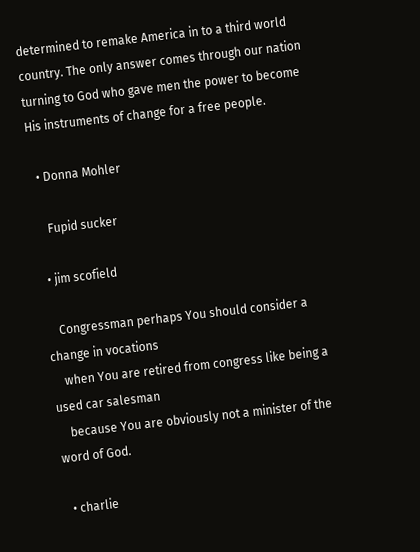determined to remake America in to a third world country. The only answer comes through our nation turning to God who gave men the power to become His instruments of change for a free people.

  • Donna Mohler

    Fupid sucker

  • jim scofield

    Congressman perhaps You should consider a change in vocations
    when You are retired from congress like being a used car salesman
    because You are obviously not a minister of the word of God.

  • charlie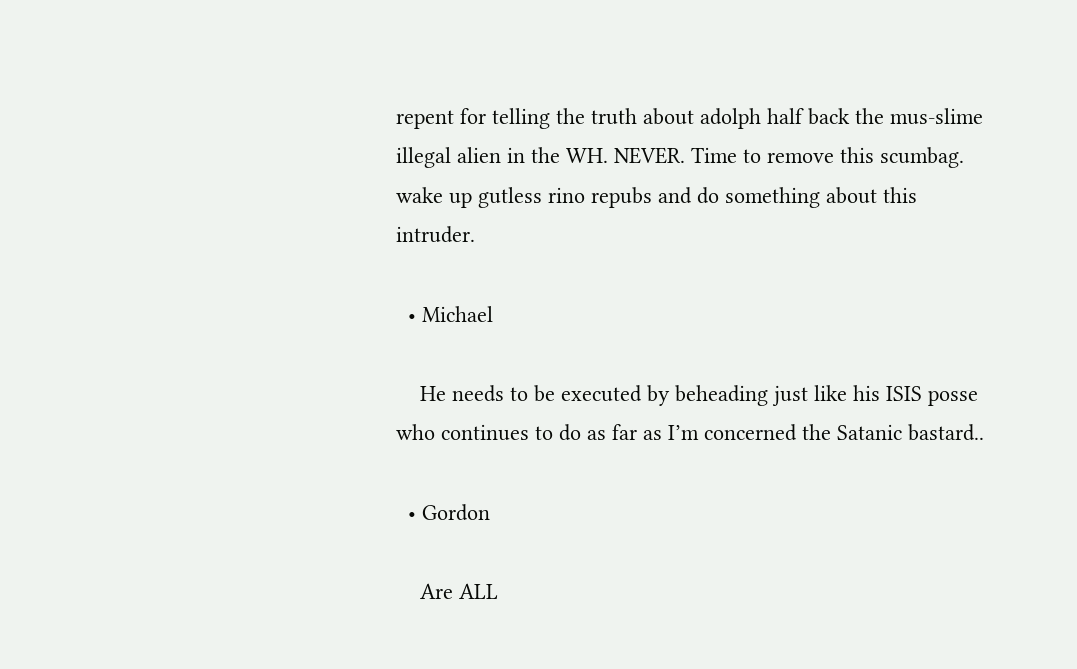repent for telling the truth about adolph half back the mus-slime illegal alien in the WH. NEVER. Time to remove this scumbag. wake up gutless rino repubs and do something about this intruder.

  • Michael

    He needs to be executed by beheading just like his ISIS posse who continues to do as far as I’m concerned the Satanic bastard..

  • Gordon

    Are ALL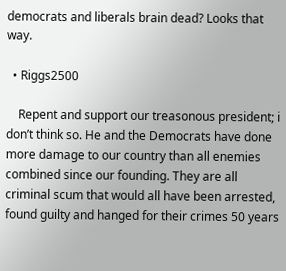democrats and liberals brain dead? Looks that way.

  • Riggs2500

    Repent and support our treasonous president; i don’t think so. He and the Democrats have done more damage to our country than all enemies combined since our founding. They are all criminal scum that would all have been arrested, found guilty and hanged for their crimes 50 years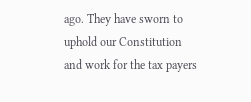ago. They have sworn to uphold our Constitution and work for the tax payers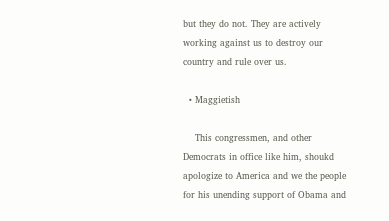but they do not. They are actively working against us to destroy our country and rule over us.

  • Maggietish

    This congressmen, and other Democrats in office like him, shoukd apologize to America and we the people for his unending support of Obama and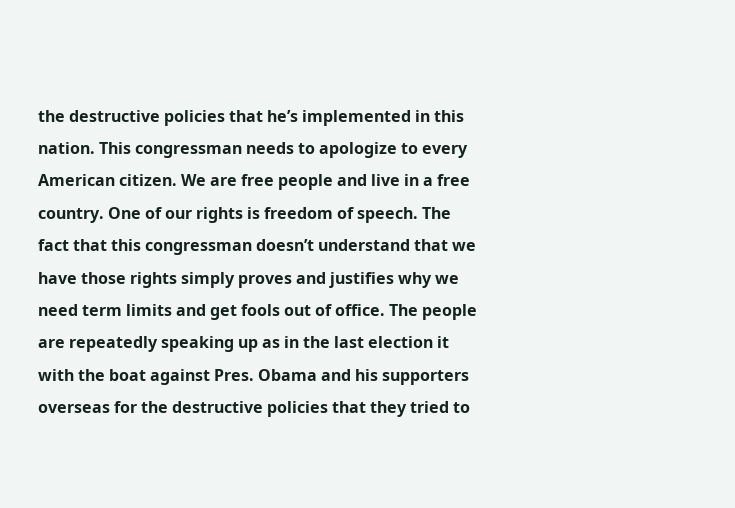the destructive policies that he’s implemented in this nation. This congressman needs to apologize to every American citizen. We are free people and live in a free country. One of our rights is freedom of speech. The fact that this congressman doesn’t understand that we have those rights simply proves and justifies why we need term limits and get fools out of office. The people are repeatedly speaking up as in the last election it with the boat against Pres. Obama and his supporters overseas for the destructive policies that they tried to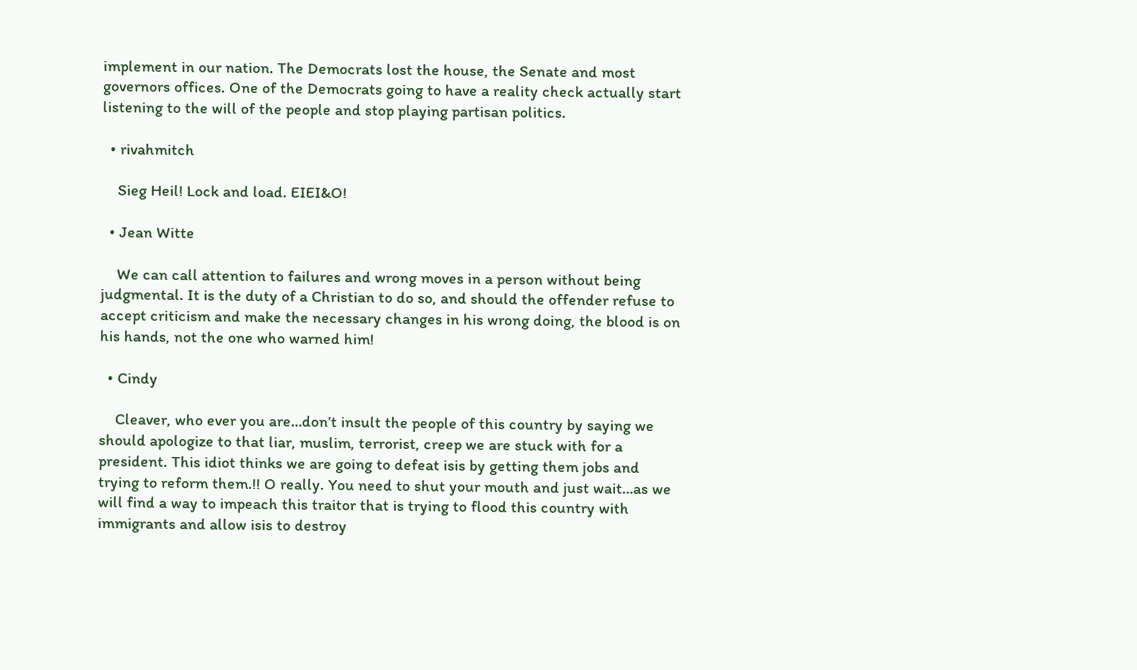implement in our nation. The Democrats lost the house, the Senate and most governors offices. One of the Democrats going to have a reality check actually start listening to the will of the people and stop playing partisan politics.

  • rivahmitch

    Sieg Heil! Lock and load. EIEI&O!

  • Jean Witte

    We can call attention to failures and wrong moves in a person without being judgmental. It is the duty of a Christian to do so, and should the offender refuse to accept criticism and make the necessary changes in his wrong doing, the blood is on his hands, not the one who warned him!

  • Cindy

    Cleaver, who ever you are…don’t insult the people of this country by saying we should apologize to that liar, muslim, terrorist, creep we are stuck with for a president. This idiot thinks we are going to defeat isis by getting them jobs and trying to reform them.!! O really. You need to shut your mouth and just wait…as we will find a way to impeach this traitor that is trying to flood this country with immigrants and allow isis to destroy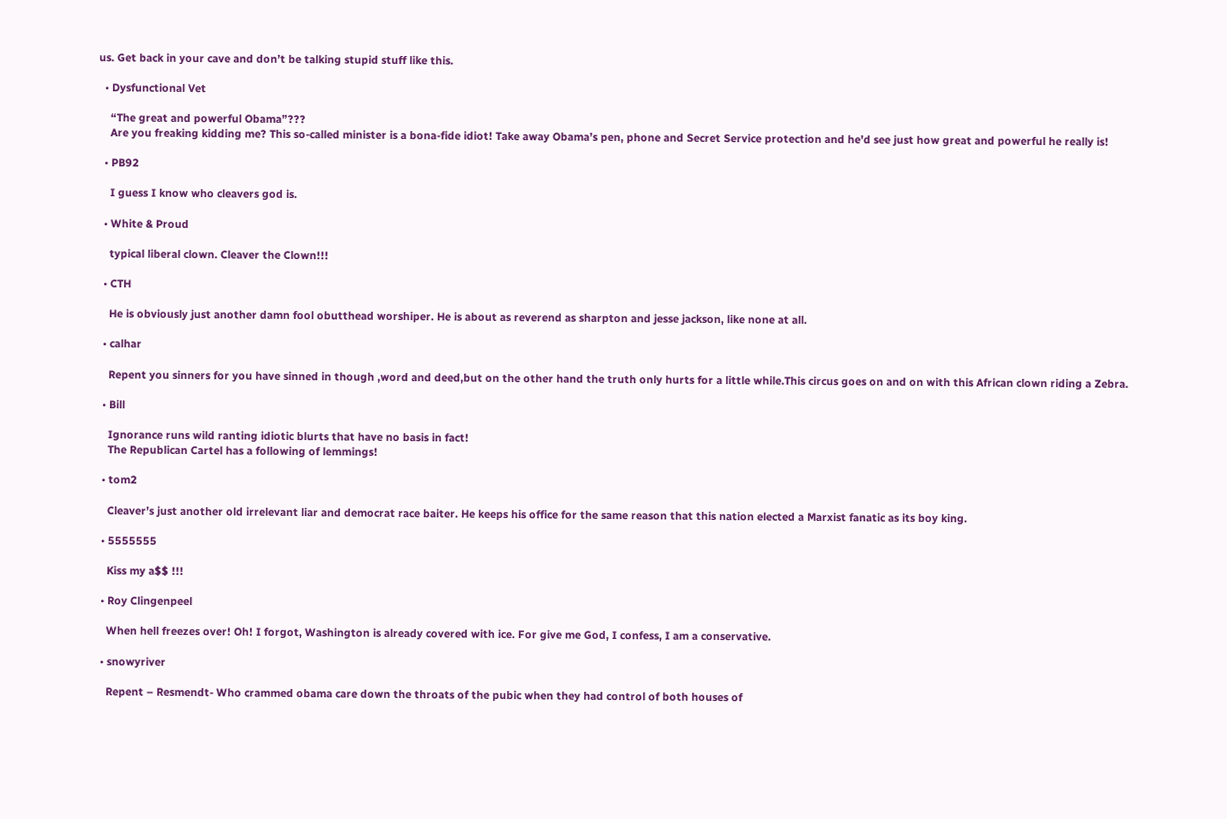us. Get back in your cave and don’t be talking stupid stuff like this.

  • Dysfunctional Vet

    “The great and powerful Obama”???
    Are you freaking kidding me? This so-called minister is a bona-fide idiot! Take away Obama’s pen, phone and Secret Service protection and he’d see just how great and powerful he really is!

  • PB92

    I guess I know who cleavers god is.

  • White & Proud

    typical liberal clown. Cleaver the Clown!!!

  • CTH

    He is obviously just another damn fool obutthead worshiper. He is about as reverend as sharpton and jesse jackson, like none at all.

  • calhar

    Repent you sinners for you have sinned in though ,word and deed,but on the other hand the truth only hurts for a little while.This circus goes on and on with this African clown riding a Zebra.

  • Bill

    Ignorance runs wild ranting idiotic blurts that have no basis in fact!
    The Republican Cartel has a following of lemmings!

  • tom2

    Cleaver’s just another old irrelevant liar and democrat race baiter. He keeps his office for the same reason that this nation elected a Marxist fanatic as its boy king.

  • 5555555

    Kiss my a$$ !!!

  • Roy Clingenpeel

    When hell freezes over! Oh! I forgot, Washington is already covered with ice. For give me God, I confess, I am a conservative.

  • snowyriver

    Repent – Resmendt- Who crammed obama care down the throats of the pubic when they had control of both houses of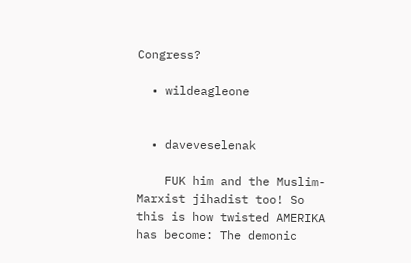Congress?

  • wildeagleone


  • daveveselenak

    FUK him and the Muslim-Marxist jihadist too! So this is how twisted AMERIKA has become: The demonic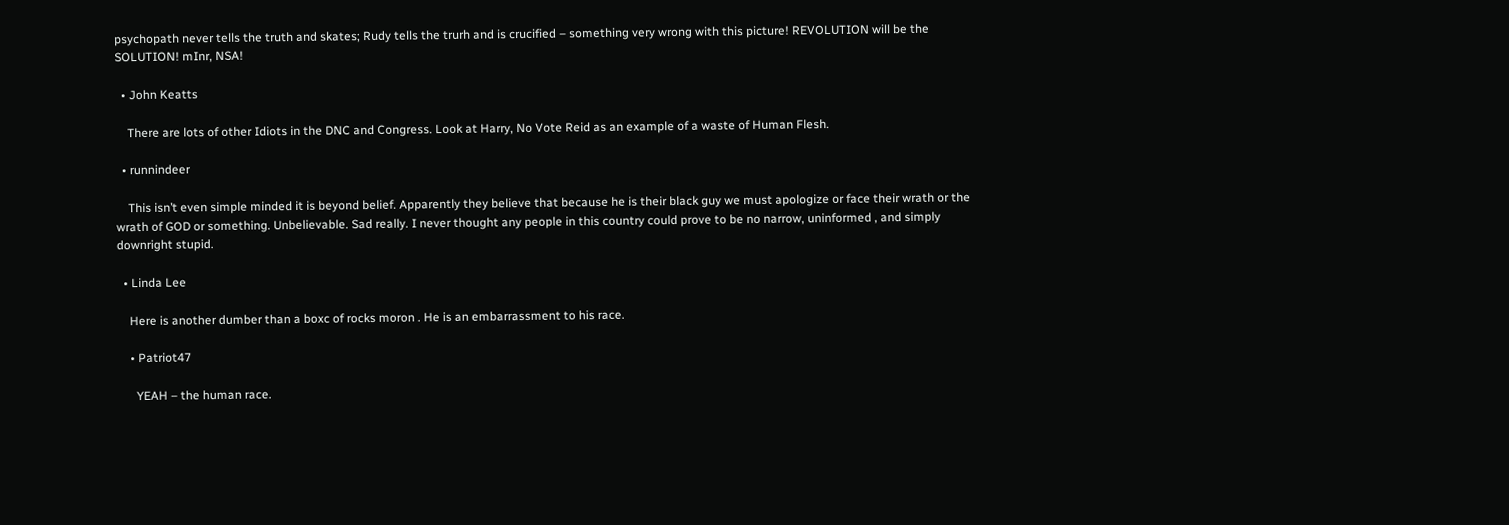psychopath never tells the truth and skates; Rudy tells the trurh and is crucified – something very wrong with this picture! REVOLUTION will be the SOLUTION! mInr, NSA!

  • John Keatts

    There are lots of other Idiots in the DNC and Congress. Look at Harry, No Vote Reid as an example of a waste of Human Flesh.

  • runnindeer

    This isn’t even simple minded it is beyond belief. Apparently they believe that because he is their black guy we must apologize or face their wrath or the wrath of GOD or something. Unbelievable. Sad really. I never thought any people in this country could prove to be no narrow, uninformed , and simply downright stupid.

  • Linda Lee

    Here is another dumber than a boxc of rocks moron . He is an embarrassment to his race.

    • Patriot47

      YEAH – the human race.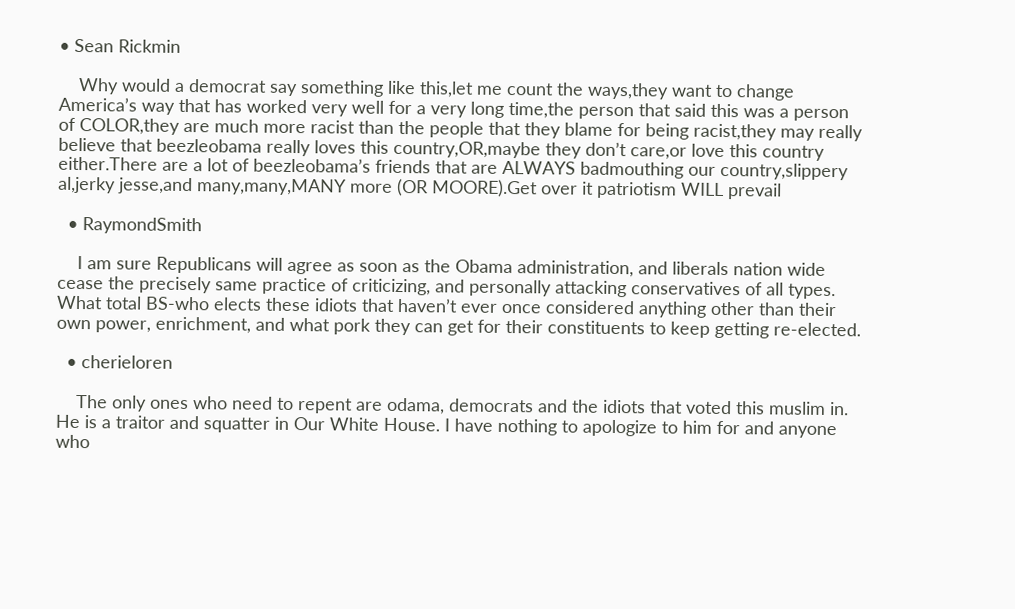• Sean Rickmin

    Why would a democrat say something like this,let me count the ways,they want to change America’s way that has worked very well for a very long time,the person that said this was a person of COLOR,they are much more racist than the people that they blame for being racist,they may really believe that beezleobama really loves this country,OR,maybe they don’t care,or love this country either.There are a lot of beezleobama’s friends that are ALWAYS badmouthing our country,slippery al,jerky jesse,and many,many,MANY more (OR MOORE).Get over it patriotism WILL prevail

  • RaymondSmith

    I am sure Republicans will agree as soon as the Obama administration, and liberals nation wide cease the precisely same practice of criticizing, and personally attacking conservatives of all types. What total BS-who elects these idiots that haven’t ever once considered anything other than their own power, enrichment, and what pork they can get for their constituents to keep getting re-elected.

  • cherieloren

    The only ones who need to repent are odama, democrats and the idiots that voted this muslim in. He is a traitor and squatter in Our White House. I have nothing to apologize to him for and anyone who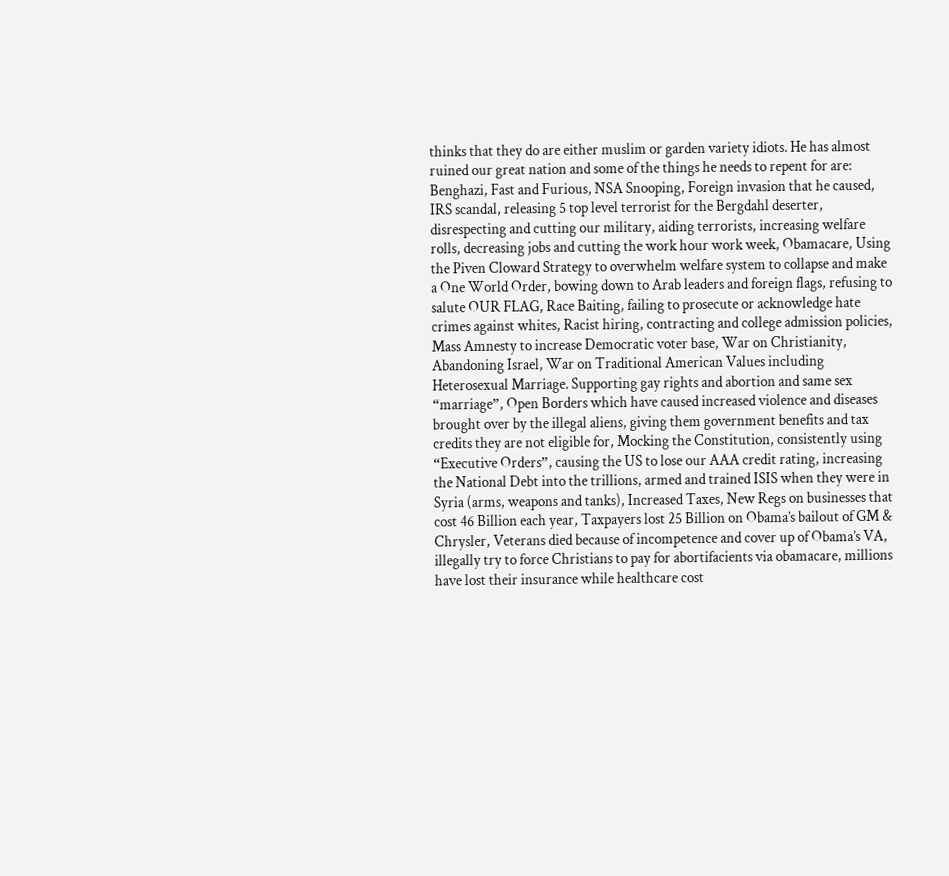thinks that they do are either muslim or garden variety idiots. He has almost ruined our great nation and some of the things he needs to repent for are: Benghazi, Fast and Furious, NSA Snooping, Foreign invasion that he caused, IRS scandal, releasing 5 top level terrorist for the Bergdahl deserter, disrespecting and cutting our military, aiding terrorists, increasing welfare rolls, decreasing jobs and cutting the work hour work week, Obamacare, Using the Piven Cloward Strategy to overwhelm welfare system to collapse and make a One World Order, bowing down to Arab leaders and foreign flags, refusing to salute OUR FLAG, Race Baiting, failing to prosecute or acknowledge hate crimes against whites, Racist hiring, contracting and college admission policies, Mass Amnesty to increase Democratic voter base, War on Christianity, Abandoning Israel, War on Traditional American Values including Heterosexual Marriage. Supporting gay rights and abortion and same sex “marriage”, Open Borders which have caused increased violence and diseases brought over by the illegal aliens, giving them government benefits and tax credits they are not eligible for, Mocking the Constitution, consistently using “Executive Orders”, causing the US to lose our AAA credit rating, increasing the National Debt into the trillions, armed and trained ISIS when they were in Syria (arms, weapons and tanks), Increased Taxes, New Regs on businesses that cost 46 Billion each year, Taxpayers lost 25 Billion on Obama’s bailout of GM & Chrysler, Veterans died because of incompetence and cover up of Obama’s VA, illegally try to force Christians to pay for abortifacients via obamacare, millions have lost their insurance while healthcare cost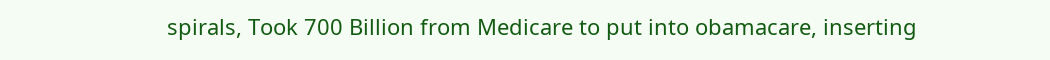spirals, Took 700 Billion from Medicare to put into obamacare, inserting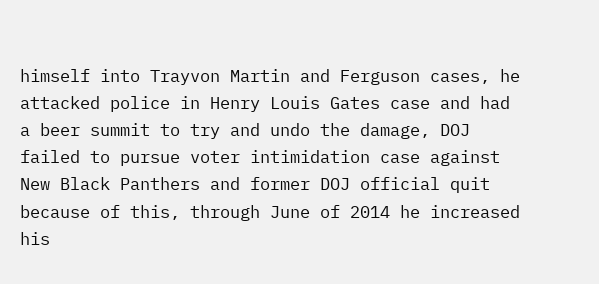himself into Trayvon Martin and Ferguson cases, he attacked police in Henry Louis Gates case and had a beer summit to try and undo the damage, DOJ failed to pursue voter intimidation case against New Black Panthers and former DOJ official quit because of this, through June of 2014 he increased his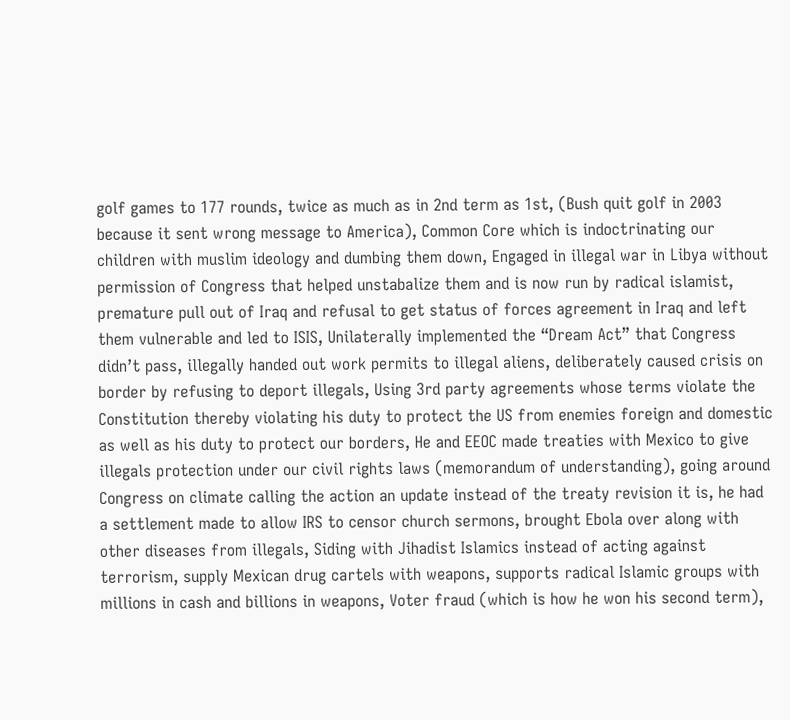golf games to 177 rounds, twice as much as in 2nd term as 1st, (Bush quit golf in 2003 because it sent wrong message to America), Common Core which is indoctrinating our children with muslim ideology and dumbing them down, Engaged in illegal war in Libya without permission of Congress that helped unstabalize them and is now run by radical islamist, premature pull out of Iraq and refusal to get status of forces agreement in Iraq and left them vulnerable and led to ISIS, Unilaterally implemented the “Dream Act” that Congress didn’t pass, illegally handed out work permits to illegal aliens, deliberately caused crisis on border by refusing to deport illegals, Using 3rd party agreements whose terms violate the Constitution thereby violating his duty to protect the US from enemies foreign and domestic as well as his duty to protect our borders, He and EEOC made treaties with Mexico to give illegals protection under our civil rights laws (memorandum of understanding), going around Congress on climate calling the action an update instead of the treaty revision it is, he had a settlement made to allow IRS to censor church sermons, brought Ebola over along with other diseases from illegals, Siding with Jihadist Islamics instead of acting against terrorism, supply Mexican drug cartels with weapons, supports radical Islamic groups with millions in cash and billions in weapons, Voter fraud (which is how he won his second term),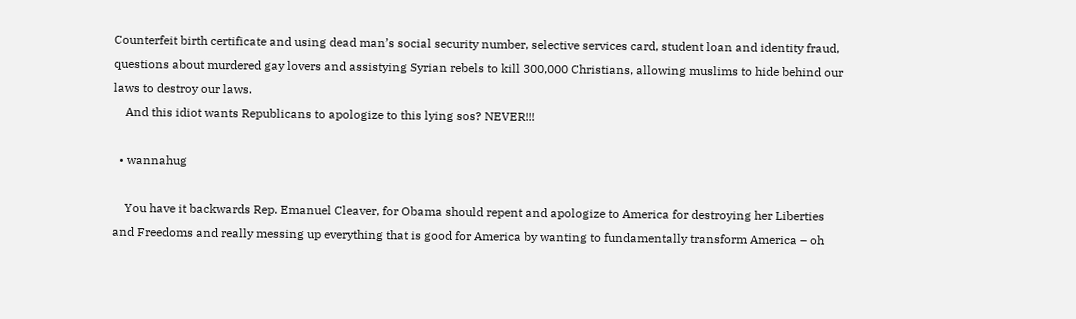Counterfeit birth certificate and using dead man’s social security number, selective services card, student loan and identity fraud, questions about murdered gay lovers and assistying Syrian rebels to kill 300,000 Christians, allowing muslims to hide behind our laws to destroy our laws.
    And this idiot wants Republicans to apologize to this lying sos? NEVER!!!

  • wannahug

    You have it backwards Rep. Emanuel Cleaver, for Obama should repent and apologize to America for destroying her Liberties and Freedoms and really messing up everything that is good for America by wanting to fundamentally transform America – oh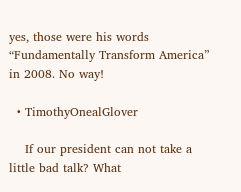yes, those were his words “Fundamentally Transform America” in 2008. No way!

  • TimothyOnealGlover

    If our president can not take a little bad talk? What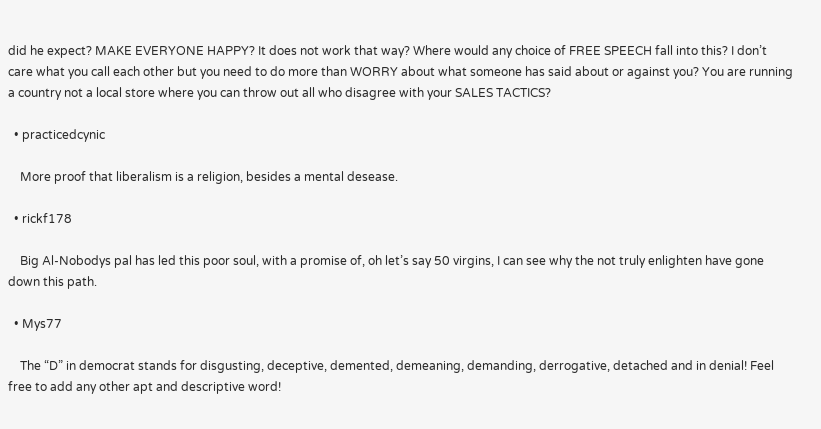did he expect? MAKE EVERYONE HAPPY? It does not work that way? Where would any choice of FREE SPEECH fall into this? I don’t care what you call each other but you need to do more than WORRY about what someone has said about or against you? You are running a country not a local store where you can throw out all who disagree with your SALES TACTICS?

  • practicedcynic

    More proof that liberalism is a religion, besides a mental desease.

  • rickf178

    Big Al-Nobodys pal has led this poor soul, with a promise of, oh let’s say 50 virgins, I can see why the not truly enlighten have gone down this path.

  • Mys77

    The “D” in democrat stands for disgusting, deceptive, demented, demeaning, demanding, derrogative, detached and in denial! Feel free to add any other apt and descriptive word!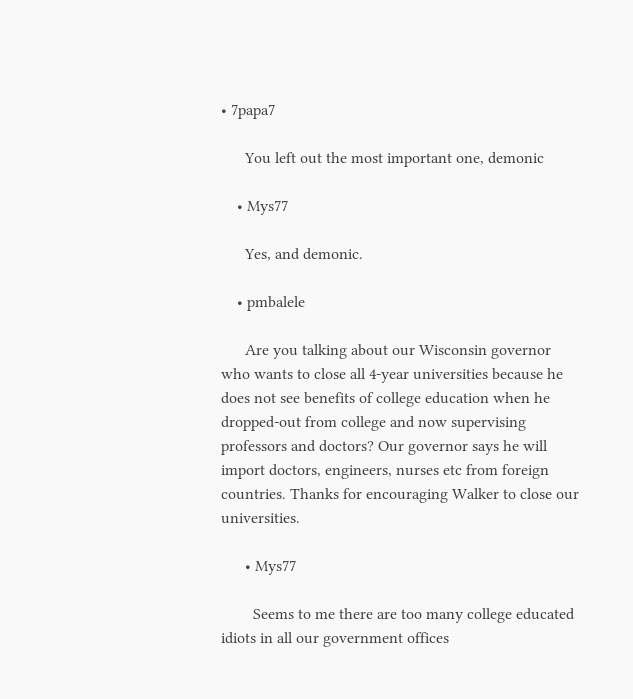• 7papa7

      You left out the most important one, demonic

    • Mys77

      Yes, and demonic.

    • pmbalele

      Are you talking about our Wisconsin governor who wants to close all 4-year universities because he does not see benefits of college education when he dropped-out from college and now supervising professors and doctors? Our governor says he will import doctors, engineers, nurses etc from foreign countries. Thanks for encouraging Walker to close our universities.

      • Mys77

        Seems to me there are too many college educated idiots in all our government offices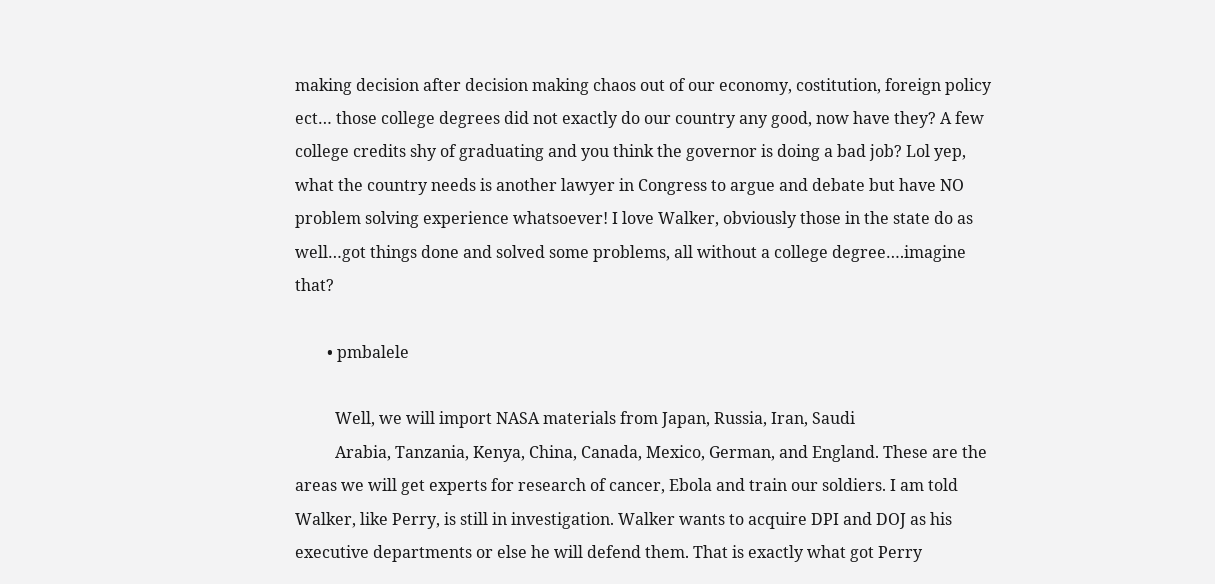making decision after decision making chaos out of our economy, costitution, foreign policy ect… those college degrees did not exactly do our country any good, now have they? A few college credits shy of graduating and you think the governor is doing a bad job? Lol yep, what the country needs is another lawyer in Congress to argue and debate but have NO problem solving experience whatsoever! I love Walker, obviously those in the state do as well…got things done and solved some problems, all without a college degree….imagine that?

        • pmbalele

          Well, we will import NASA materials from Japan, Russia, Iran, Saudi
          Arabia, Tanzania, Kenya, China, Canada, Mexico, German, and England. These are the areas we will get experts for research of cancer, Ebola and train our soldiers. I am told Walker, like Perry, is still in investigation. Walker wants to acquire DPI and DOJ as his executive departments or else he will defend them. That is exactly what got Perry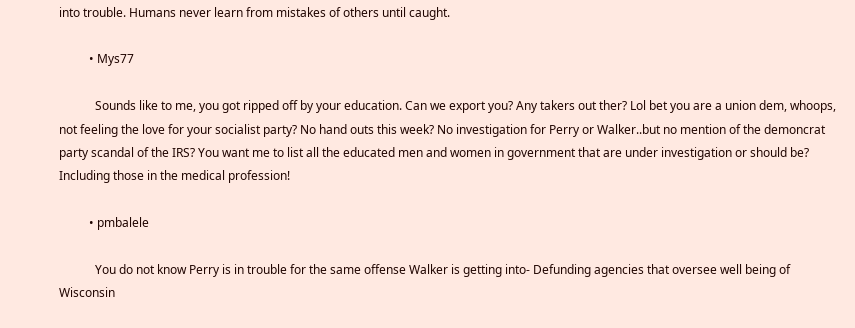into trouble. Humans never learn from mistakes of others until caught.

          • Mys77

            Sounds like to me, you got ripped off by your education. Can we export you? Any takers out ther? Lol bet you are a union dem, whoops, not feeling the love for your socialist party? No hand outs this week? No investigation for Perry or Walker..but no mention of the demoncrat party scandal of the IRS? You want me to list all the educated men and women in government that are under investigation or should be? Including those in the medical profession!

          • pmbalele

            You do not know Perry is in trouble for the same offense Walker is getting into- Defunding agencies that oversee well being of Wisconsin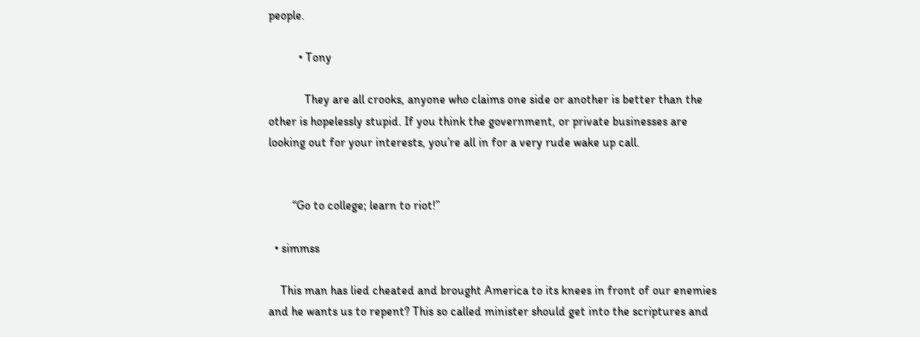people.

          • Tony

            They are all crooks, anyone who claims one side or another is better than the other is hopelessly stupid. If you think the government, or private businesses are looking out for your interests, you’re all in for a very rude wake up call.


        “Go to college; learn to riot!”

  • simmss

    This man has lied cheated and brought America to its knees in front of our enemies and he wants us to repent? This so called minister should get into the scriptures and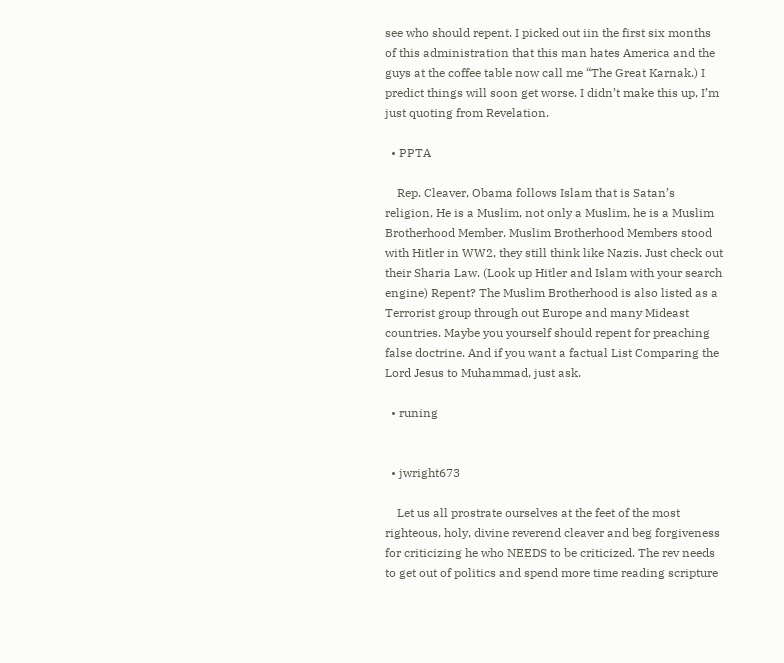see who should repent. I picked out iin the first six months of this administration that this man hates America and the guys at the coffee table now call me “The Great Karnak.) I predict things will soon get worse. I didn’t make this up, I’m just quoting from Revelation.

  • PPTA

    Rep. Cleaver, Obama follows Islam that is Satan’s religion, He is a Muslim, not only a Muslim, he is a Muslim Brotherhood Member. Muslim Brotherhood Members stood with Hitler in WW2, they still think like Nazis. Just check out their Sharia Law. (Look up Hitler and Islam with your search engine) Repent? The Muslim Brotherhood is also listed as a Terrorist group through out Europe and many Mideast countries. Maybe you yourself should repent for preaching false doctrine. And if you want a factual List Comparing the Lord Jesus to Muhammad, just ask.

  • runing


  • jwright673

    Let us all prostrate ourselves at the feet of the most righteous, holy, divine reverend cleaver and beg forgiveness for criticizing he who NEEDS to be criticized. The rev needs to get out of politics and spend more time reading scripture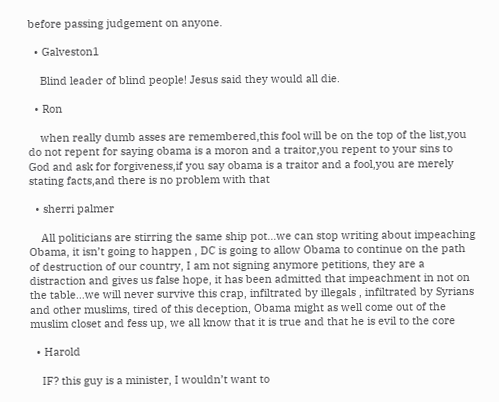before passing judgement on anyone.

  • Galveston1

    Blind leader of blind people! Jesus said they would all die.

  • Ron

    when really dumb asses are remembered,this fool will be on the top of the list,you do not repent for saying obama is a moron and a traitor,you repent to your sins to God and ask for forgiveness,if you say obama is a traitor and a fool,you are merely stating facts,and there is no problem with that

  • sherri palmer

    All politicians are stirring the same ship pot…we can stop writing about impeaching Obama, it isn’t going to happen , DC is going to allow Obama to continue on the path of destruction of our country, I am not signing anymore petitions, they are a distraction and gives us false hope, it has been admitted that impeachment in not on the table…we will never survive this crap, infiltrated by illegals , infiltrated by Syrians and other muslims, tired of this deception, Obama might as well come out of the muslim closet and fess up, we all know that it is true and that he is evil to the core

  • Harold

    IF? this guy is a minister, I wouldn’t want to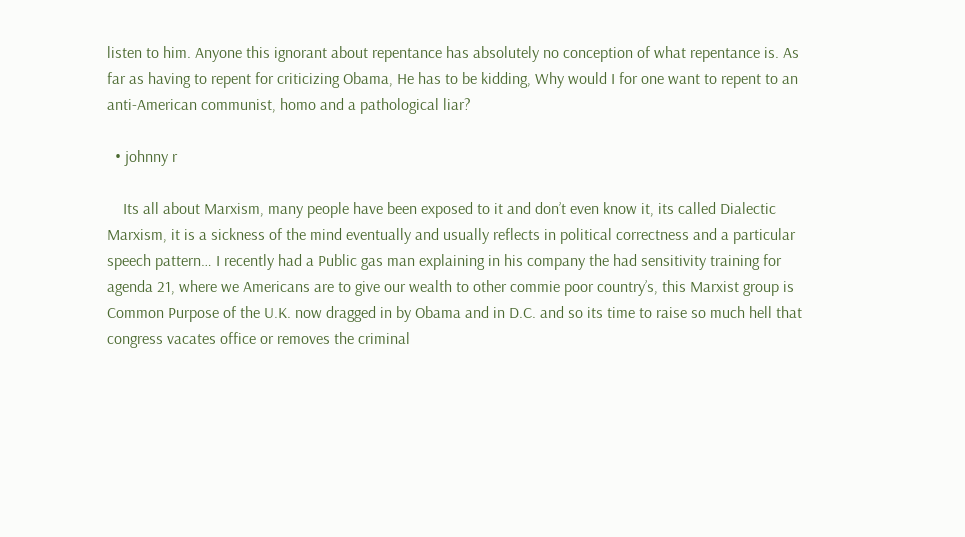listen to him. Anyone this ignorant about repentance has absolutely no conception of what repentance is. As far as having to repent for criticizing Obama, He has to be kidding, Why would I for one want to repent to an anti-American communist, homo and a pathological liar?

  • johnny r

    Its all about Marxism, many people have been exposed to it and don’t even know it, its called Dialectic Marxism, it is a sickness of the mind eventually and usually reflects in political correctness and a particular speech pattern… I recently had a Public gas man explaining in his company the had sensitivity training for agenda 21, where we Americans are to give our wealth to other commie poor country’s, this Marxist group is Common Purpose of the U.K. now dragged in by Obama and in D.C. and so its time to raise so much hell that congress vacates office or removes the criminal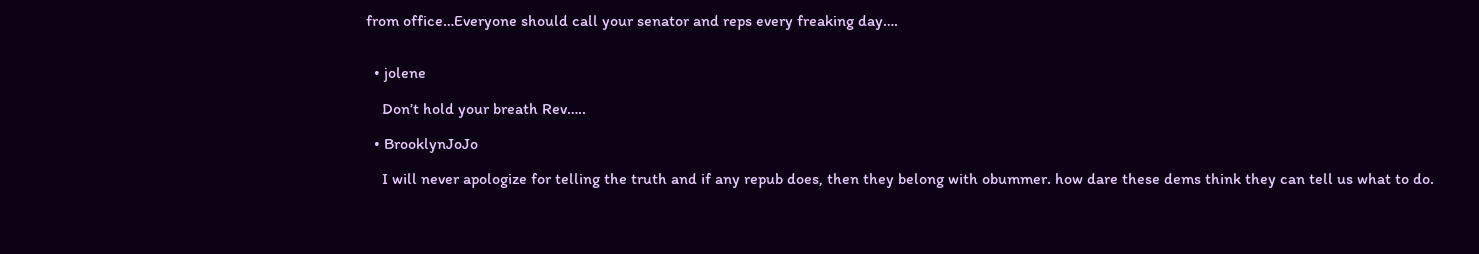from office…Everyone should call your senator and reps every freaking day….


  • jolene

    Don’t hold your breath Rev…..

  • BrooklynJoJo

    I will never apologize for telling the truth and if any repub does, then they belong with obummer. how dare these dems think they can tell us what to do.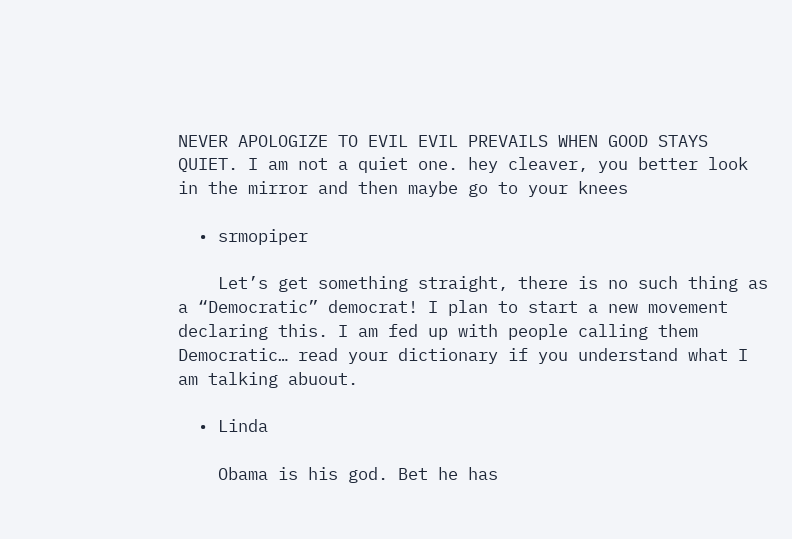NEVER APOLOGIZE TO EVIL EVIL PREVAILS WHEN GOOD STAYS QUIET. I am not a quiet one. hey cleaver, you better look in the mirror and then maybe go to your knees

  • srmopiper

    Let’s get something straight, there is no such thing as a “Democratic” democrat! I plan to start a new movement declaring this. I am fed up with people calling them Democratic… read your dictionary if you understand what I am talking abuout.

  • Linda

    Obama is his god. Bet he has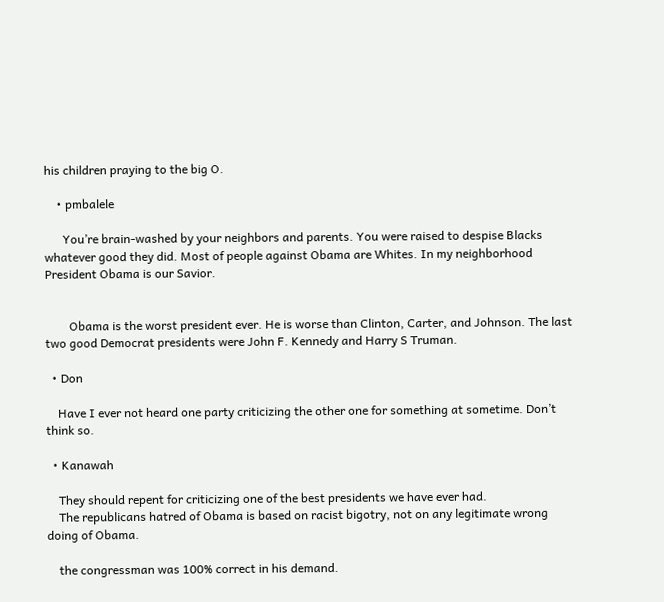his children praying to the big O.

    • pmbalele

      You’re brain-washed by your neighbors and parents. You were raised to despise Blacks whatever good they did. Most of people against Obama are Whites. In my neighborhood President Obama is our Savior.


        Obama is the worst president ever. He is worse than Clinton, Carter, and Johnson. The last two good Democrat presidents were John F. Kennedy and Harry S Truman.

  • Don

    Have I ever not heard one party criticizing the other one for something at sometime. Don’t think so.

  • Kanawah

    They should repent for criticizing one of the best presidents we have ever had.
    The republicans hatred of Obama is based on racist bigotry, not on any legitimate wrong doing of Obama.

    the congressman was 100% correct in his demand.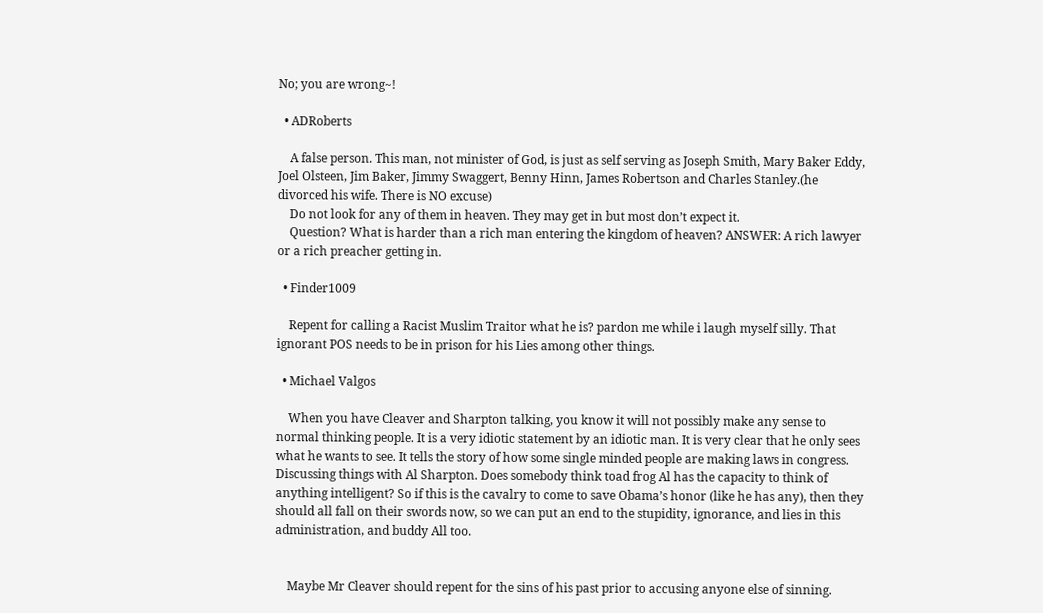No; you are wrong~!

  • ADRoberts

    A false person. This man, not minister of God, is just as self serving as Joseph Smith, Mary Baker Eddy, Joel Olsteen, Jim Baker, Jimmy Swaggert, Benny Hinn, James Robertson and Charles Stanley.(he divorced his wife. There is NO excuse)
    Do not look for any of them in heaven. They may get in but most don’t expect it.
    Question? What is harder than a rich man entering the kingdom of heaven? ANSWER: A rich lawyer or a rich preacher getting in.

  • Finder1009

    Repent for calling a Racist Muslim Traitor what he is? pardon me while i laugh myself silly. That ignorant POS needs to be in prison for his Lies among other things.

  • Michael Valgos

    When you have Cleaver and Sharpton talking, you know it will not possibly make any sense to normal thinking people. It is a very idiotic statement by an idiotic man. It is very clear that he only sees what he wants to see. It tells the story of how some single minded people are making laws in congress. Discussing things with Al Sharpton. Does somebody think toad frog Al has the capacity to think of anything intelligent? So if this is the cavalry to come to save Obama’s honor (like he has any), then they should all fall on their swords now, so we can put an end to the stupidity, ignorance, and lies in this administration, and buddy All too.


    Maybe Mr Cleaver should repent for the sins of his past prior to accusing anyone else of sinning.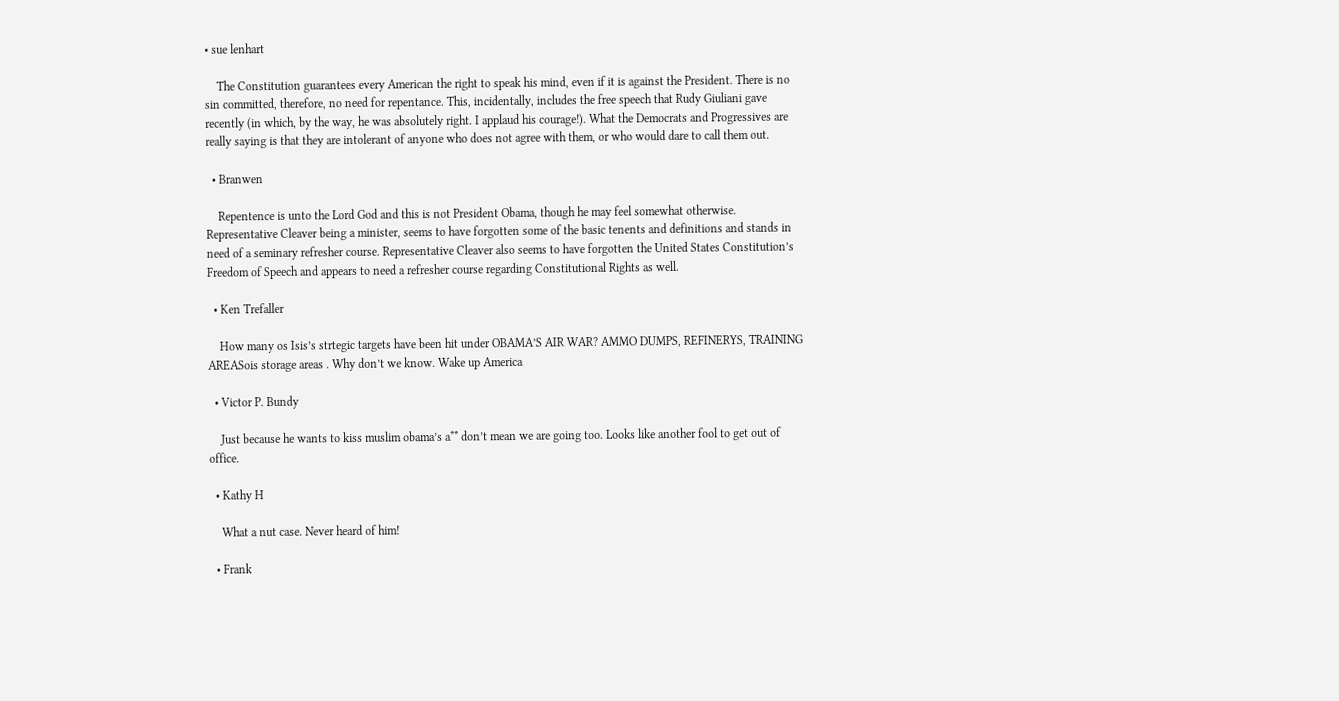• sue lenhart

    The Constitution guarantees every American the right to speak his mind, even if it is against the President. There is no sin committed, therefore, no need for repentance. This, incidentally, includes the free speech that Rudy Giuliani gave recently (in which, by the way, he was absolutely right. I applaud his courage!). What the Democrats and Progressives are really saying is that they are intolerant of anyone who does not agree with them, or who would dare to call them out.

  • Branwen

    Repentence is unto the Lord God and this is not President Obama, though he may feel somewhat otherwise. Representative Cleaver being a minister, seems to have forgotten some of the basic tenents and definitions and stands in need of a seminary refresher course. Representative Cleaver also seems to have forgotten the United States Constitution’s Freedom of Speech and appears to need a refresher course regarding Constitutional Rights as well.

  • Ken Trefaller

    How many os Isis’s strtegic targets have been hit under OBAMA’S AIR WAR? AMMO DUMPS, REFINERYS, TRAINING AREASois storage areas . Why don’t we know. Wake up America

  • Victor P. Bundy

    Just because he wants to kiss muslim obama’s a** don’t mean we are going too. Looks like another fool to get out of office.

  • Kathy H

    What a nut case. Never heard of him!

  • Frank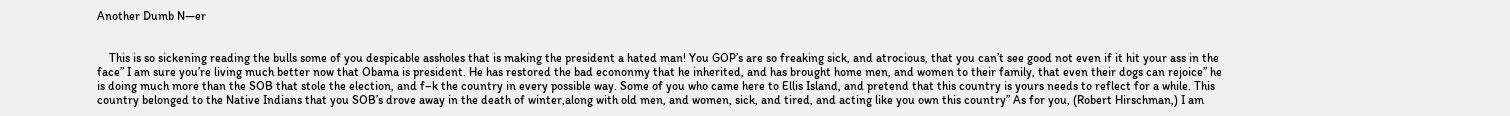Another Dumb N—er


    This is so sickening reading the bulls some of you despicable assholes that is making the president a hated man! You GOP’s are so freaking sick, and atrocious, that you can’t see good not even if it hit your ass in the face” I am sure you’re living much better now that Obama is president. He has restored the bad econonmy that he inherited, and has brought home men, and women to their family, that even their dogs can rejoice” he is doing much more than the SOB that stole the election, and f–k the country in every possible way. Some of you who came here to Ellis Island, and pretend that this country is yours needs to reflect for a while. This country belonged to the Native Indians that you SOB’s drove away in the death of winter,along with old men, and women, sick, and tired, and acting like you own this country” As for you, (Robert Hirschman,) I am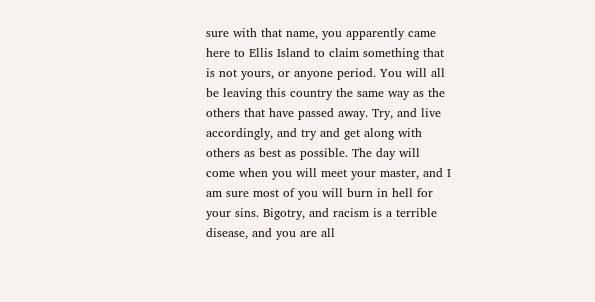sure with that name, you apparently came here to Ellis Island to claim something that is not yours, or anyone period. You will all be leaving this country the same way as the others that have passed away. Try, and live accordingly, and try and get along with others as best as possible. The day will come when you will meet your master, and I am sure most of you will burn in hell for your sins. Bigotry, and racism is a terrible disease, and you are all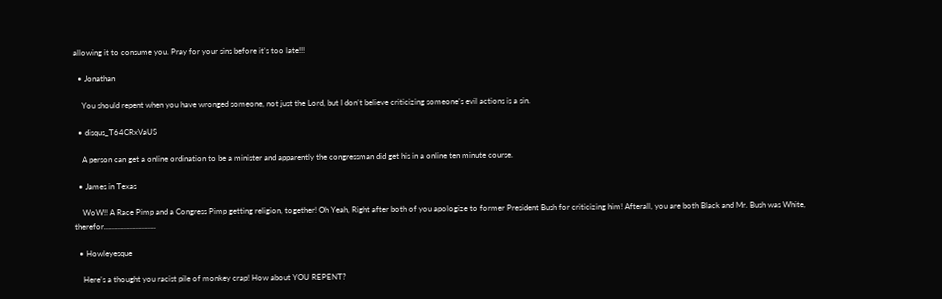allowing it to consume you. Pray for your sins before it’s too late!!!

  • Jonathan

    You should repent when you have wronged someone, not just the Lord, but I don’t believe criticizing someone’s evil actions is a sin.

  • disqus_T64CRxVaUS

    A person can get a online ordination to be a minister and apparently the congressman did get his in a online ten minute course.

  • James in Texas

    WoW!! A Race Pimp and a Congress Pimp getting religion, together! Oh Yeah, Right after both of you apologize to former President Bush for criticizing him! Afterall, you are both Black and Mr. Bush was White, therefor……………………..

  • Howleyesque

    Here’s a thought you racist pile of monkey crap! How about YOU REPENT?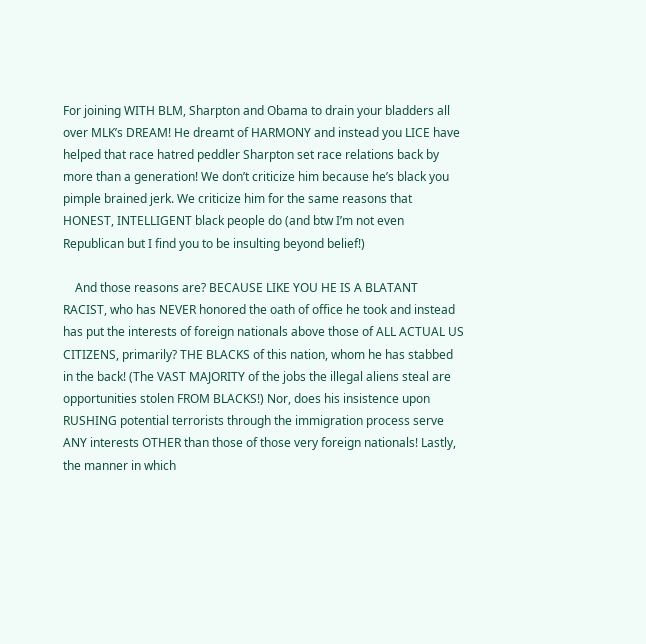For joining WITH BLM, Sharpton and Obama to drain your bladders all over MLK’s DREAM! He dreamt of HARMONY and instead you LICE have helped that race hatred peddler Sharpton set race relations back by more than a generation! We don’t criticize him because he’s black you pimple brained jerk. We criticize him for the same reasons that HONEST, INTELLIGENT black people do (and btw I’m not even Republican but I find you to be insulting beyond belief!)

    And those reasons are? BECAUSE LIKE YOU HE IS A BLATANT RACIST, who has NEVER honored the oath of office he took and instead has put the interests of foreign nationals above those of ALL ACTUAL US CITIZENS, primarily? THE BLACKS of this nation, whom he has stabbed in the back! (The VAST MAJORITY of the jobs the illegal aliens steal are opportunities stolen FROM BLACKS!) Nor, does his insistence upon RUSHING potential terrorists through the immigration process serve ANY interests OTHER than those of those very foreign nationals! Lastly, the manner in which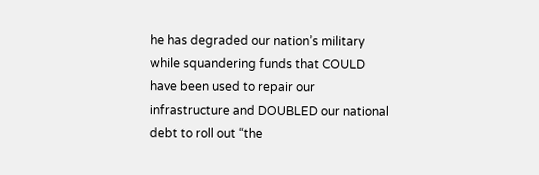he has degraded our nation’s military while squandering funds that COULD have been used to repair our infrastructure and DOUBLED our national debt to roll out “the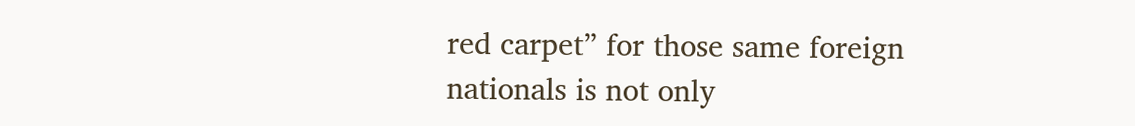red carpet” for those same foreign nationals is not only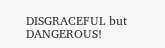DISGRACEFUL but DANGEROUS!